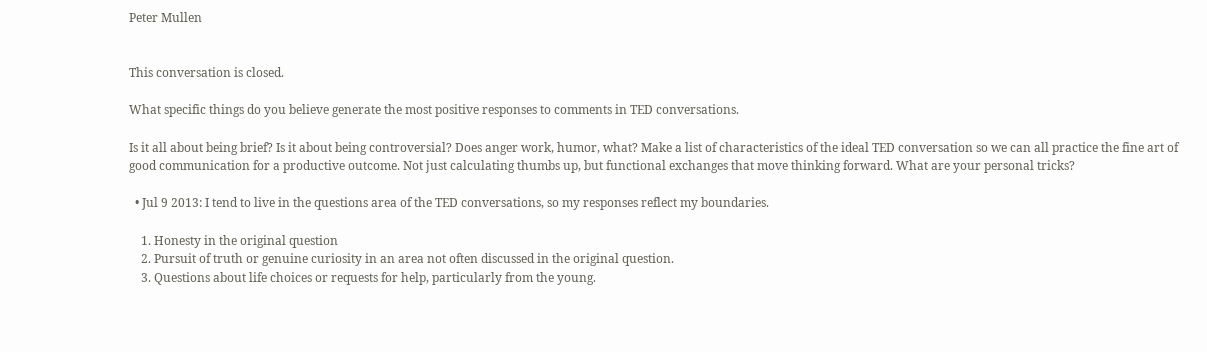Peter Mullen


This conversation is closed.

What specific things do you believe generate the most positive responses to comments in TED conversations.

Is it all about being brief? Is it about being controversial? Does anger work, humor, what? Make a list of characteristics of the ideal TED conversation so we can all practice the fine art of good communication for a productive outcome. Not just calculating thumbs up, but functional exchanges that move thinking forward. What are your personal tricks?

  • Jul 9 2013: I tend to live in the questions area of the TED conversations, so my responses reflect my boundaries.

    1. Honesty in the original question
    2. Pursuit of truth or genuine curiosity in an area not often discussed in the original question.
    3. Questions about life choices or requests for help, particularly from the young.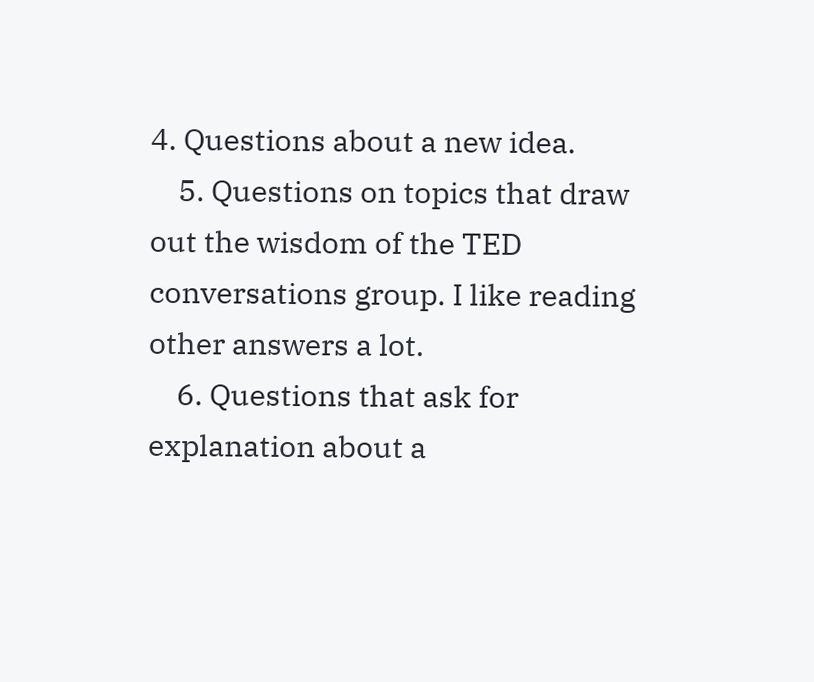4. Questions about a new idea.
    5. Questions on topics that draw out the wisdom of the TED conversations group. I like reading other answers a lot.
    6. Questions that ask for explanation about a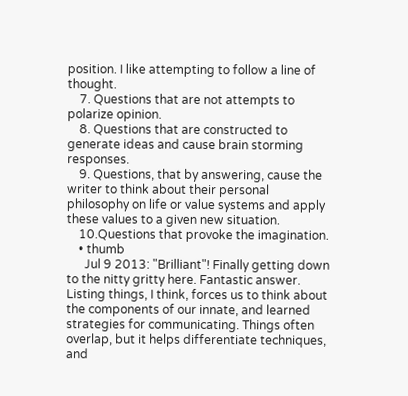position. I like attempting to follow a line of thought.
    7. Questions that are not attempts to polarize opinion.
    8. Questions that are constructed to generate ideas and cause brain storming responses.
    9. Questions, that by answering, cause the writer to think about their personal philosophy on life or value systems and apply these values to a given new situation.
    10.Questions that provoke the imagination.
    • thumb
      Jul 9 2013: "Brilliant"! Finally getting down to the nitty gritty here. Fantastic answer. Listing things, I think, forces us to think about the components of our innate, and learned strategies for communicating. Things often overlap, but it helps differentiate techniques, and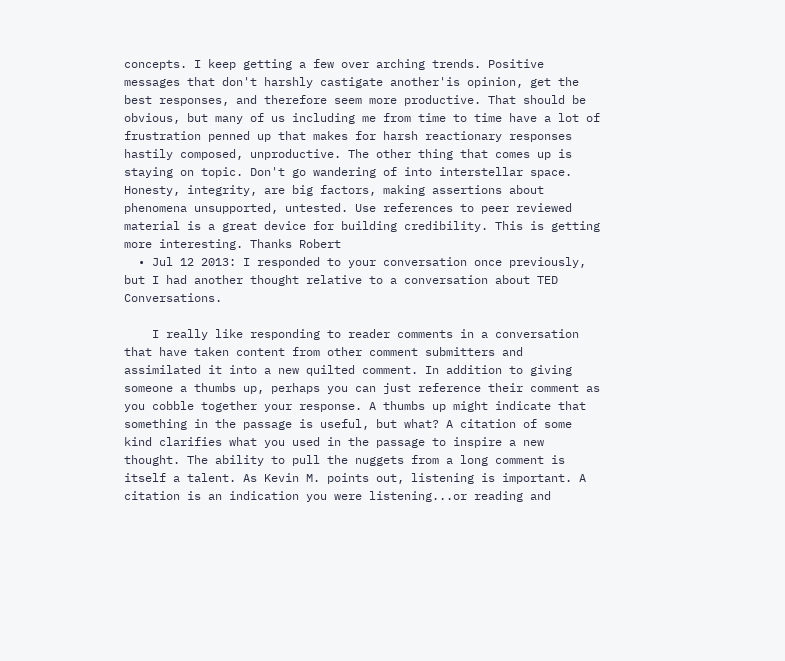concepts. I keep getting a few over arching trends. Positive messages that don't harshly castigate another'is opinion, get the best responses, and therefore seem more productive. That should be obvious, but many of us including me from time to time have a lot of frustration penned up that makes for harsh reactionary responses hastily composed, unproductive. The other thing that comes up is staying on topic. Don't go wandering of into interstellar space. Honesty, integrity, are big factors, making assertions about phenomena unsupported, untested. Use references to peer reviewed material is a great device for building credibility. This is getting more interesting. Thanks Robert
  • Jul 12 2013: I responded to your conversation once previously, but I had another thought relative to a conversation about TED Conversations.

    I really like responding to reader comments in a conversation that have taken content from other comment submitters and assimilated it into a new quilted comment. In addition to giving someone a thumbs up, perhaps you can just reference their comment as you cobble together your response. A thumbs up might indicate that something in the passage is useful, but what? A citation of some kind clarifies what you used in the passage to inspire a new thought. The ability to pull the nuggets from a long comment is itself a talent. As Kevin M. points out, listening is important. A citation is an indication you were listening...or reading and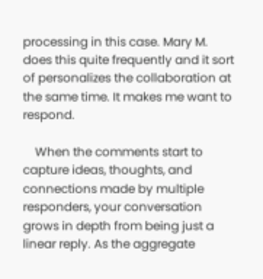processing in this case. Mary M. does this quite frequently and it sort of personalizes the collaboration at the same time. It makes me want to respond.

    When the comments start to capture ideas, thoughts, and connections made by multiple responders, your conversation grows in depth from being just a linear reply. As the aggregate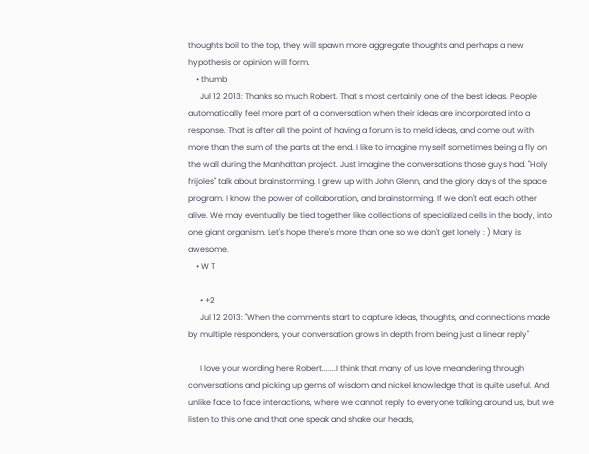thoughts boil to the top, they will spawn more aggregate thoughts and perhaps a new hypothesis or opinion will form.
    • thumb
      Jul 12 2013: Thanks so much Robert. That s most certainly one of the best ideas. People automatically feel more part of a conversation when their ideas are incorporated into a response. That is after all the point of having a forum is to meld ideas, and come out with more than the sum of the parts at the end. I like to imagine myself sometimes being a fly on the wall during the Manhattan project. Just imagine the conversations those guys had. "Holy frijoles" talk about brainstorming. I grew up with John Glenn, and the glory days of the space program. I know the power of collaboration, and brainstorming. If we don't eat each other alive. We may eventually be tied together like collections of specialized cells in the body, into one giant organism. Let's hope there's more than one so we don't get lonely : ) Mary is awesome.
    • W T

      • +2
      Jul 12 2013: "When the comments start to capture ideas, thoughts, and connections made by multiple responders, your conversation grows in depth from being just a linear reply"

      I love your wording here Robert.......I think that many of us love meandering through conversations and picking up gems of wisdom and nickel knowledge that is quite useful. And unlike face to face interactions, where we cannot reply to everyone talking around us, but we listen to this one and that one speak and shake our heads,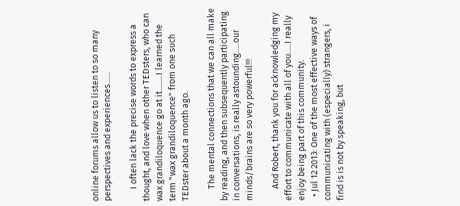online forums allow us to listen to so many perspectives and experiences......

      I often lack the precise words to express a thought, and love when other TEDsters, who can wax grandiloquence go at it........I learned the term "wax grandiloquence" from one such TEDster about a month ago.

      The mental connections that we can all make by reading, and then subsequently participating in conversations, is really astounding.....our minds/brains are so very powerful!!!

      And Robert, thank you for acknowledging my effort to communicate with all of you.....I really enjoy being part of this community.
  • Jul 12 2013: One of the most effective ways of communicating with (especially) strangers, i find is is not by speaking, but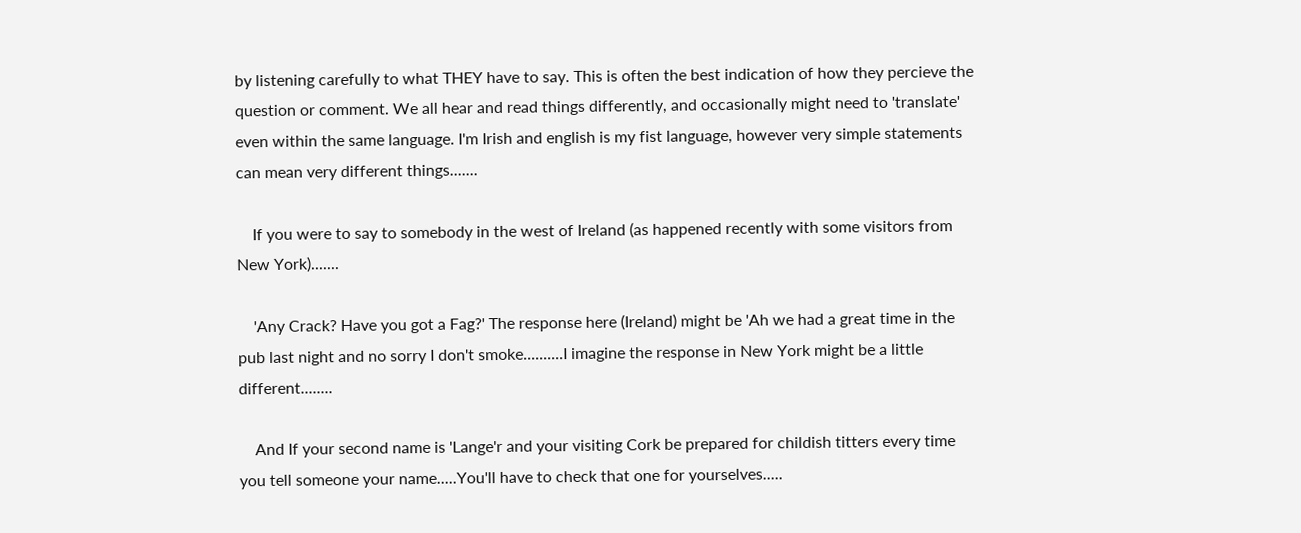by listening carefully to what THEY have to say. This is often the best indication of how they percieve the question or comment. We all hear and read things differently, and occasionally might need to 'translate' even within the same language. I'm Irish and english is my fist language, however very simple statements can mean very different things.......

    If you were to say to somebody in the west of Ireland (as happened recently with some visitors from New York).......

    'Any Crack? Have you got a Fag?' The response here (Ireland) might be 'Ah we had a great time in the pub last night and no sorry I don't smoke..........I imagine the response in New York might be a little different........

    And If your second name is 'Lange'r and your visiting Cork be prepared for childish titters every time you tell someone your name.....You'll have to check that one for yourselves.....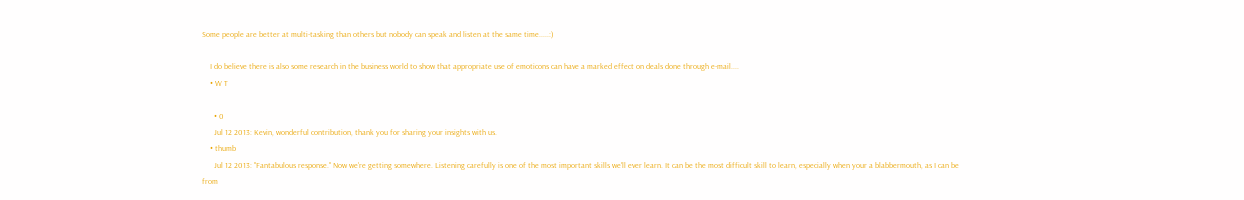Some people are better at multi-tasking than others but nobody can speak and listen at the same time.....:)

    I do believe there is also some research in the business world to show that appropriate use of emoticons can have a marked effect on deals done through e-mail....
    • W T

      • 0
      Jul 12 2013: Kevin, wonderful contribution, thank you for sharing your insights with us.
    • thumb
      Jul 12 2013: "Fantabulous response." Now we're getting somewhere. Listening carefully is one of the most important skills we'll ever learn. It can be the most difficult skill to learn, especially when your a blabbermouth, as I can be from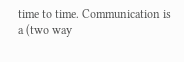time to time. Communication is a (two way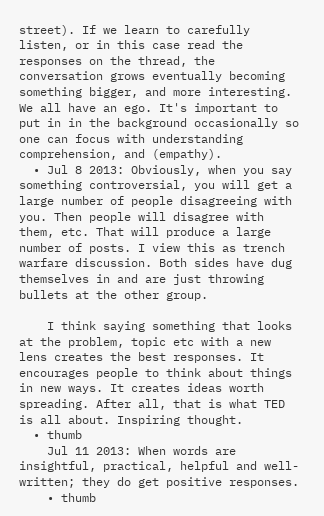street). If we learn to carefully listen, or in this case read the responses on the thread, the conversation grows eventually becoming something bigger, and more interesting. We all have an ego. It's important to put in in the background occasionally so one can focus with understanding comprehension, and (empathy).
  • Jul 8 2013: Obviously, when you say something controversial, you will get a large number of people disagreeing with you. Then people will disagree with them, etc. That will produce a large number of posts. I view this as trench warfare discussion. Both sides have dug themselves in and are just throwing bullets at the other group.

    I think saying something that looks at the problem, topic etc with a new lens creates the best responses. It encourages people to think about things in new ways. It creates ideas worth spreading. After all, that is what TED is all about. Inspiring thought.
  • thumb
    Jul 11 2013: When words are insightful, practical, helpful and well-written; they do get positive responses.
    • thumb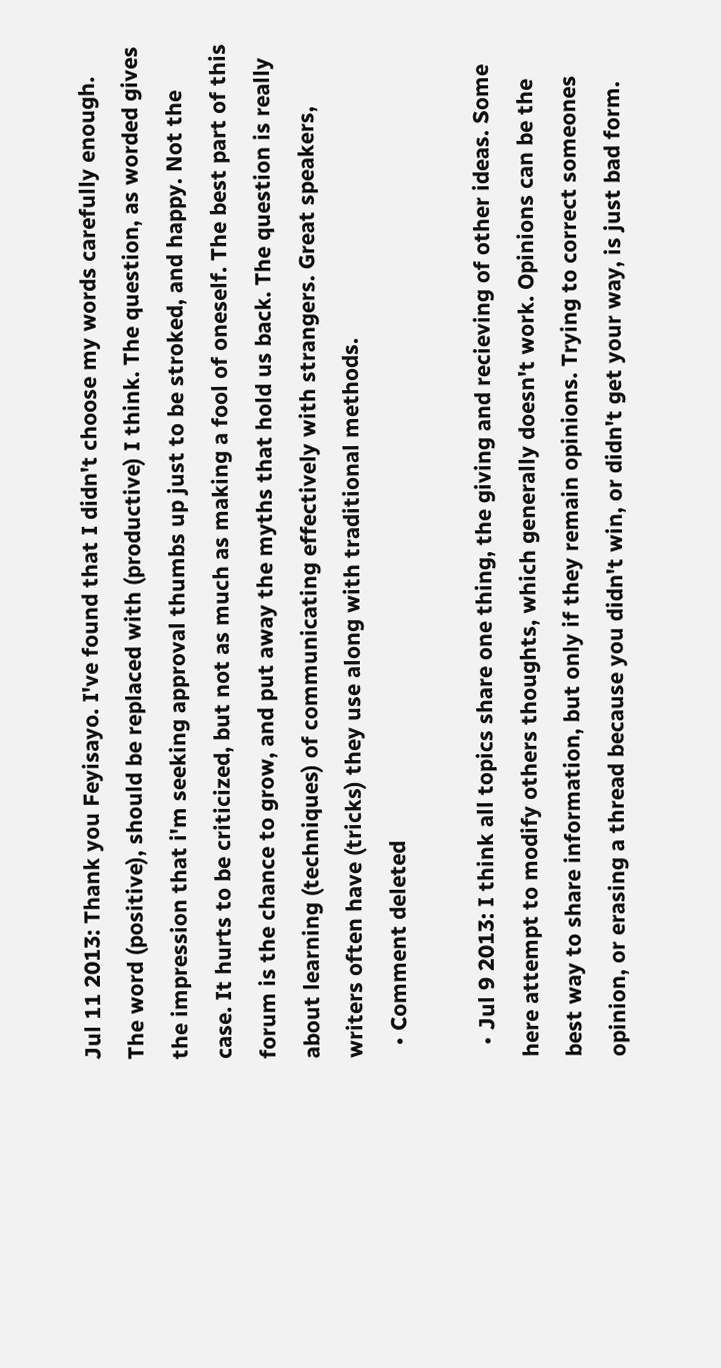Jul 11 2013: Thank you Feyisayo. I've found that I didn't choose my words carefully enough. The word (positive), should be replaced with (productive) I think. The question, as worded gives the impression that i'm seeking approval thumbs up just to be stroked, and happy. Not the case. It hurts to be criticized, but not as much as making a fool of oneself. The best part of this forum is the chance to grow, and put away the myths that hold us back. The question is really about learning (techniques) of communicating effectively with strangers. Great speakers, writers often have (tricks) they use along with traditional methods.
  • Comment deleted

  • Jul 9 2013: I think all topics share one thing, the giving and recieving of other ideas. Some here attempt to modify others thoughts, which generally doesn't work. Opinions can be the best way to share information, but only if they remain opinions. Trying to correct someones opinion, or erasing a thread because you didn't win, or didn't get your way, is just bad form.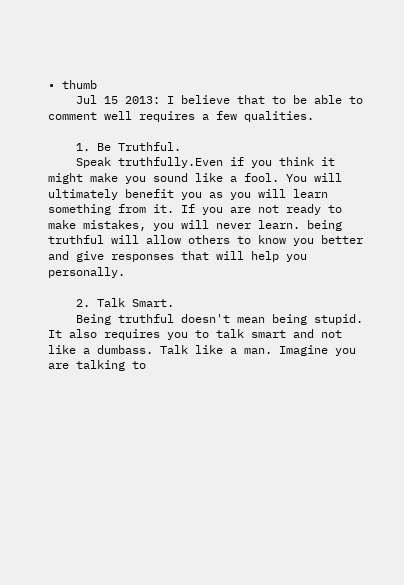• thumb
    Jul 15 2013: I believe that to be able to comment well requires a few qualities.

    1. Be Truthful.
    Speak truthfully.Even if you think it might make you sound like a fool. You will ultimately benefit you as you will learn something from it. If you are not ready to make mistakes, you will never learn. being truthful will allow others to know you better and give responses that will help you personally.

    2. Talk Smart.
    Being truthful doesn't mean being stupid. It also requires you to talk smart and not like a dumbass. Talk like a man. Imagine you are talking to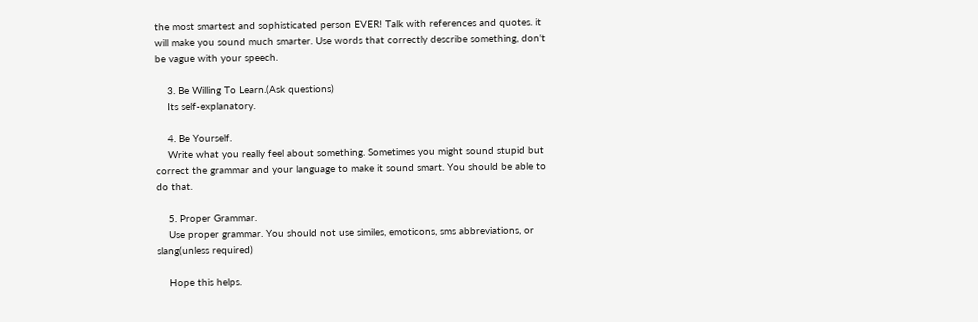the most smartest and sophisticated person EVER! Talk with references and quotes. it will make you sound much smarter. Use words that correctly describe something, don't be vague with your speech.

    3. Be Willing To Learn.(Ask questions)
    Its self-explanatory.

    4. Be Yourself.
    Write what you really feel about something. Sometimes you might sound stupid but correct the grammar and your language to make it sound smart. You should be able to do that.

    5. Proper Grammar.
    Use proper grammar. You should not use similes, emoticons, sms abbreviations, or slang(unless required)

    Hope this helps.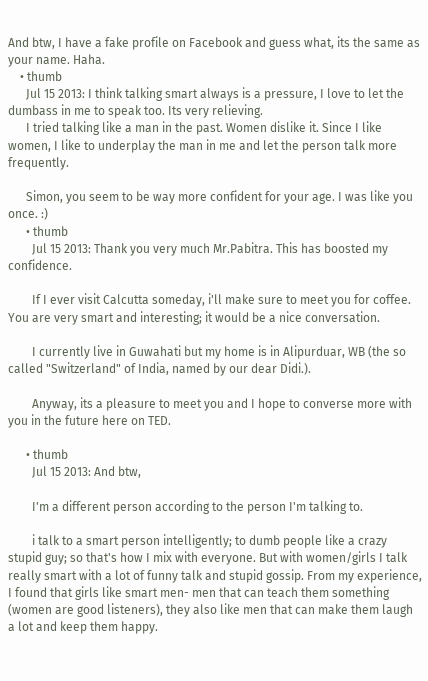And btw, I have a fake profile on Facebook and guess what, its the same as your name. Haha.
    • thumb
      Jul 15 2013: I think talking smart always is a pressure, I love to let the dumbass in me to speak too. Its very relieving.
      I tried talking like a man in the past. Women dislike it. Since I like women, I like to underplay the man in me and let the person talk more frequently.

      Simon, you seem to be way more confident for your age. I was like you once. :)
      • thumb
        Jul 15 2013: Thank you very much Mr.Pabitra. This has boosted my confidence.

        If I ever visit Calcutta someday, i'll make sure to meet you for coffee. You are very smart and interesting; it would be a nice conversation.

        I currently live in Guwahati but my home is in Alipurduar, WB (the so called "Switzerland" of India, named by our dear Didi.).

        Anyway, its a pleasure to meet you and I hope to converse more with you in the future here on TED.

      • thumb
        Jul 15 2013: And btw,

        I'm a different person according to the person I'm talking to.

        i talk to a smart person intelligently; to dumb people like a crazy stupid guy; so that's how I mix with everyone. But with women/girls I talk really smart with a lot of funny talk and stupid gossip. From my experience, I found that girls like smart men- men that can teach them something (women are good listeners), they also like men that can make them laugh a lot and keep them happy.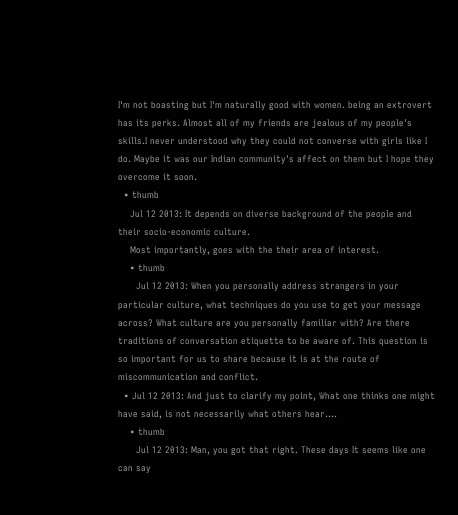I'm not boasting but I'm naturally good with women. being an extrovert has its perks. Almost all of my friends are jealous of my people's skills.I never understood why they could not converse with girls like I do. Maybe it was our Indian community's affect on them but I hope they overcome it soon.
  • thumb
    Jul 12 2013: It depends on diverse background of the people and their socio-economic culture.
    Most importantly, goes with the their area of interest.
    • thumb
      Jul 12 2013: When you personally address strangers in your particular culture, what techniques do you use to get your message across? What culture are you personally familiar with? Are there traditions of conversation etiquette to be aware of. This question is so important for us to share because it is at the route of miscommunication and conflict.
  • Jul 12 2013: And just to clarify my point, What one thinks one might have said, is not necessarily what others hear....
    • thumb
      Jul 12 2013: Man, you got that right. These days It seems like one can say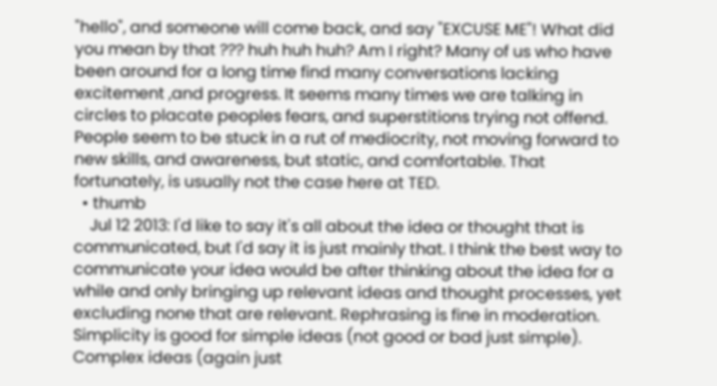"hello", and someone will come back, and say "EXCUSE ME"! What did you mean by that ??? huh huh huh? Am I right? Many of us who have been around for a long time find many conversations lacking excitement ,and progress. It seems many times we are talking in circles to placate peoples fears, and superstitions trying not offend. People seem to be stuck in a rut of mediocrity, not moving forward to new skills, and awareness, but static, and comfortable. That fortunately, is usually not the case here at TED.
  • thumb
    Jul 12 2013: I'd like to say it's all about the idea or thought that is communicated, but I'd say it is just mainly that. I think the best way to communicate your idea would be after thinking about the idea for a while and only bringing up relevant ideas and thought processes, yet excluding none that are relevant. Rephrasing is fine in moderation. Simplicity is good for simple ideas (not good or bad just simple). Complex ideas (again just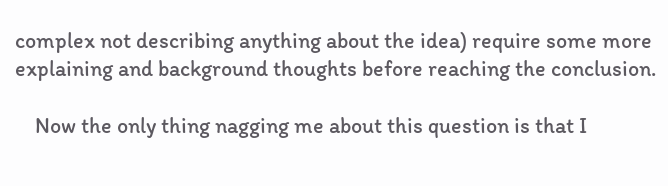complex not describing anything about the idea) require some more explaining and background thoughts before reaching the conclusion.

    Now the only thing nagging me about this question is that I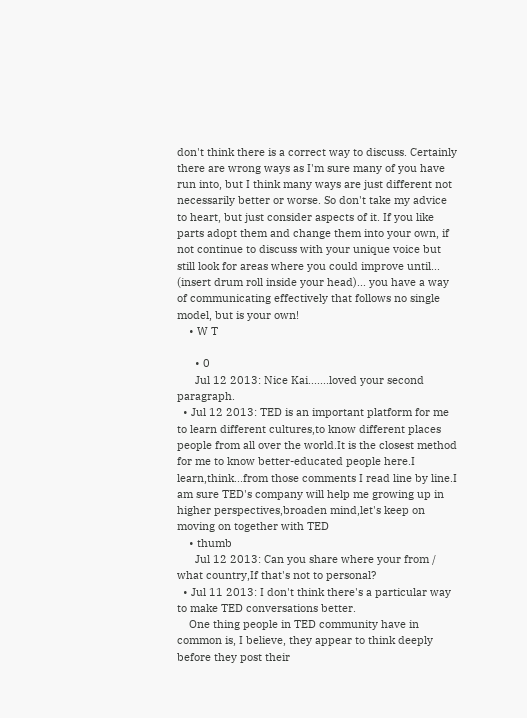don't think there is a correct way to discuss. Certainly there are wrong ways as I'm sure many of you have run into, but I think many ways are just different not necessarily better or worse. So don't take my advice to heart, but just consider aspects of it. If you like parts adopt them and change them into your own, if not continue to discuss with your unique voice but still look for areas where you could improve until... (insert drum roll inside your head)... you have a way of communicating effectively that follows no single model, but is your own!
    • W T

      • 0
      Jul 12 2013: Nice Kai.......loved your second paragraph.
  • Jul 12 2013: TED is an important platform for me to learn different cultures,to know different places people from all over the world.It is the closest method for me to know better-educated people here.I learn,think...from those comments I read line by line.I am sure TED's company will help me growing up in higher perspectives,broaden mind,let's keep on moving on together with TED
    • thumb
      Jul 12 2013: Can you share where your from / what country,If that's not to personal?
  • Jul 11 2013: I don't think there's a particular way to make TED conversations better.
    One thing people in TED community have in common is, I believe, they appear to think deeply before they post their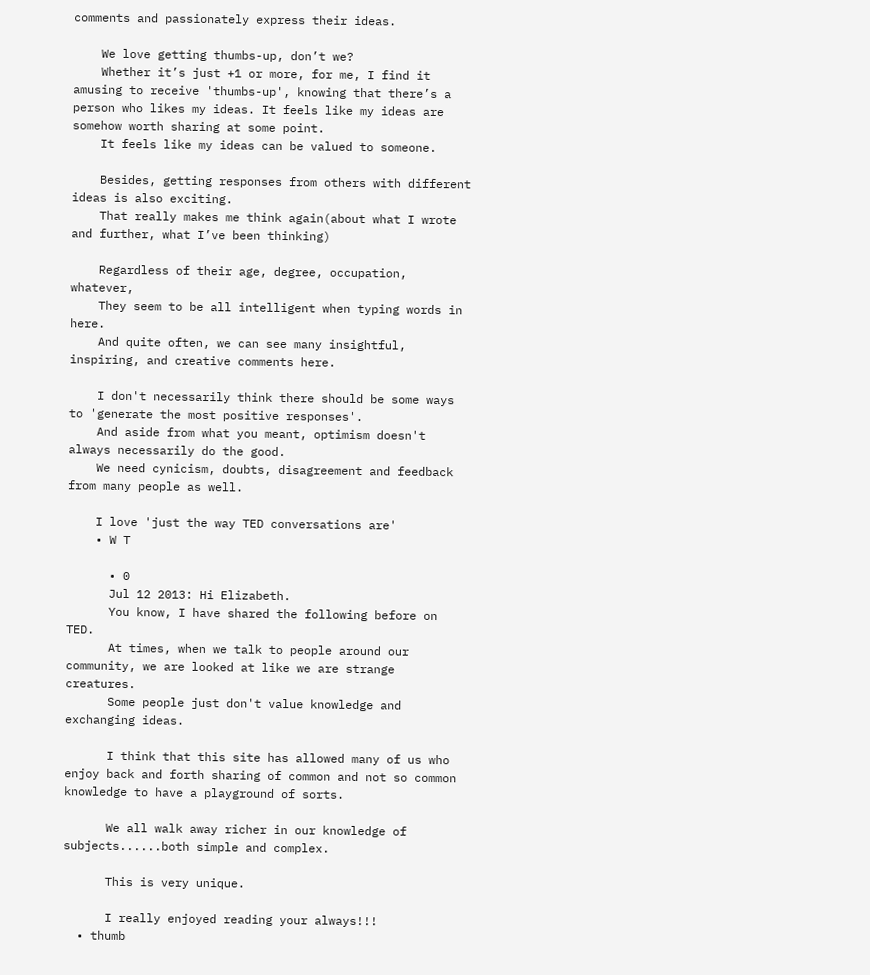comments and passionately express their ideas.

    We love getting thumbs-up, don’t we?
    Whether it’s just +1 or more, for me, I find it amusing to receive 'thumbs-up', knowing that there’s a person who likes my ideas. It feels like my ideas are somehow worth sharing at some point.
    It feels like my ideas can be valued to someone.

    Besides, getting responses from others with different ideas is also exciting.
    That really makes me think again(about what I wrote and further, what I’ve been thinking)

    Regardless of their age, degree, occupation, whatever,
    They seem to be all intelligent when typing words in here.
    And quite often, we can see many insightful, inspiring, and creative comments here.

    I don't necessarily think there should be some ways to 'generate the most positive responses'.
    And aside from what you meant, optimism doesn't always necessarily do the good.
    We need cynicism, doubts, disagreement and feedback from many people as well.

    I love 'just the way TED conversations are'
    • W T

      • 0
      Jul 12 2013: Hi Elizabeth.
      You know, I have shared the following before on TED.
      At times, when we talk to people around our community, we are looked at like we are strange creatures.
      Some people just don't value knowledge and exchanging ideas.

      I think that this site has allowed many of us who enjoy back and forth sharing of common and not so common knowledge to have a playground of sorts.

      We all walk away richer in our knowledge of subjects......both simple and complex.

      This is very unique.

      I really enjoyed reading your always!!!
  • thumb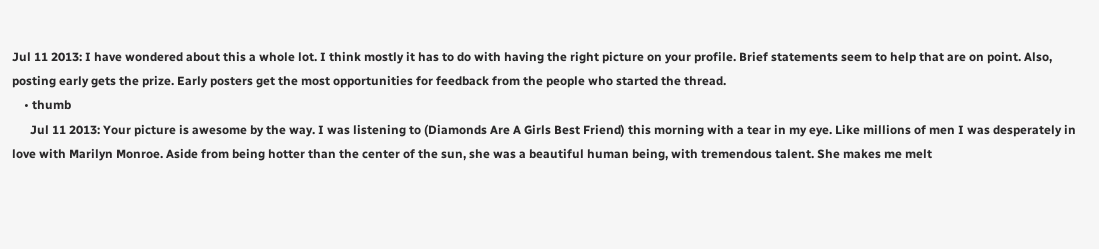Jul 11 2013: I have wondered about this a whole lot. I think mostly it has to do with having the right picture on your profile. Brief statements seem to help that are on point. Also, posting early gets the prize. Early posters get the most opportunities for feedback from the people who started the thread.
    • thumb
      Jul 11 2013: Your picture is awesome by the way. I was listening to (Diamonds Are A Girls Best Friend) this morning with a tear in my eye. Like millions of men I was desperately in love with Marilyn Monroe. Aside from being hotter than the center of the sun, she was a beautiful human being, with tremendous talent. She makes me melt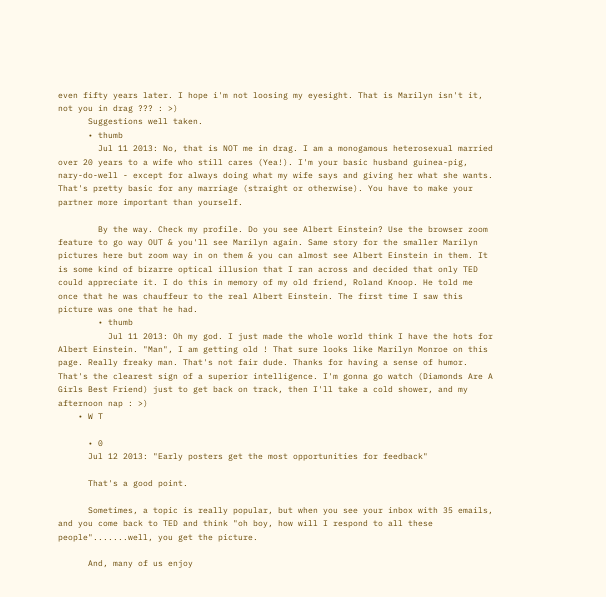even fifty years later. I hope i'm not loosing my eyesight. That is Marilyn isn't it, not you in drag ??? : >)
      Suggestions well taken.
      • thumb
        Jul 11 2013: No, that is NOT me in drag. I am a monogamous heterosexual married over 20 years to a wife who still cares (Yea!). I'm your basic husband guinea-pig, nary-do-well - except for always doing what my wife says and giving her what she wants. That's pretty basic for any marriage (straight or otherwise). You have to make your partner more important than yourself.

        By the way. Check my profile. Do you see Albert Einstein? Use the browser zoom feature to go way OUT & you'll see Marilyn again. Same story for the smaller Marilyn pictures here but zoom way in on them & you can almost see Albert Einstein in them. It is some kind of bizarre optical illusion that I ran across and decided that only TED could appreciate it. I do this in memory of my old friend, Roland Knoop. He told me once that he was chauffeur to the real Albert Einstein. The first time I saw this picture was one that he had.
        • thumb
          Jul 11 2013: Oh my god. I just made the whole world think I have the hots for Albert Einstein. "Man", I am getting old ! That sure looks like Marilyn Monroe on this page. Really freaky man. That's not fair dude. Thanks for having a sense of humor. That's the clearest sign of a superior intelligence. I'm gonna go watch (Diamonds Are A Girls Best Friend) just to get back on track, then I'll take a cold shower, and my afternoon nap : >)
    • W T

      • 0
      Jul 12 2013: "Early posters get the most opportunities for feedback"

      That's a good point.

      Sometimes, a topic is really popular, but when you see your inbox with 35 emails, and you come back to TED and think "oh boy, how will I respond to all these people".......well, you get the picture.

      And, many of us enjoy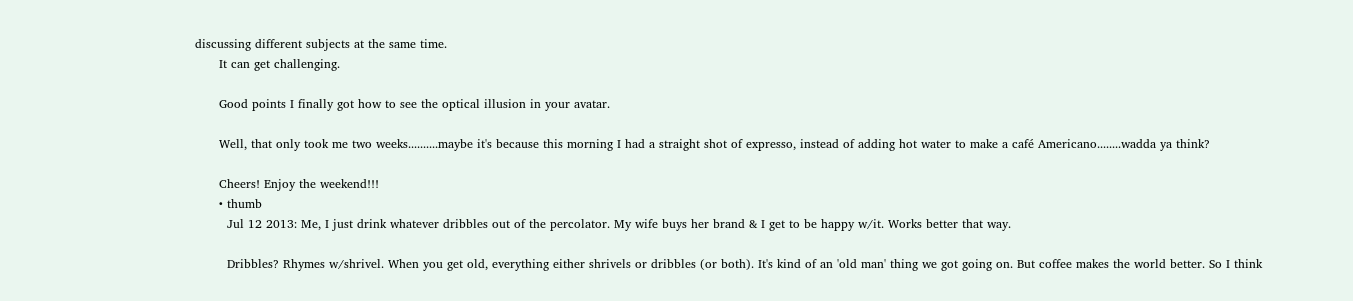discussing different subjects at the same time.
      It can get challenging.

      Good points I finally got how to see the optical illusion in your avatar.

      Well, that only took me two weeks..........maybe it's because this morning I had a straight shot of expresso, instead of adding hot water to make a café Americano........wadda ya think?

      Cheers! Enjoy the weekend!!!
      • thumb
        Jul 12 2013: Me, I just drink whatever dribbles out of the percolator. My wife buys her brand & I get to be happy w/it. Works better that way.

        Dribbles? Rhymes w/shrivel. When you get old, everything either shrivels or dribbles (or both). It's kind of an 'old man' thing we got going on. But coffee makes the world better. So I think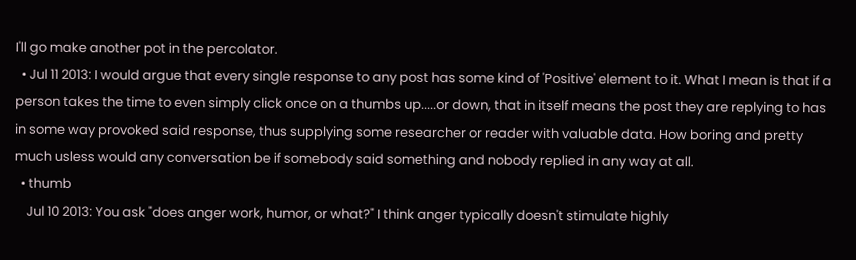I'll go make another pot in the percolator.
  • Jul 11 2013: I would argue that every single response to any post has some kind of 'Positive' element to it. What I mean is that if a person takes the time to even simply click once on a thumbs up.....or down, that in itself means the post they are replying to has in some way provoked said response, thus supplying some researcher or reader with valuable data. How boring and pretty much usless would any conversation be if somebody said something and nobody replied in any way at all.
  • thumb
    Jul 10 2013: You ask "does anger work, humor, or what?" I think anger typically doesn't stimulate highly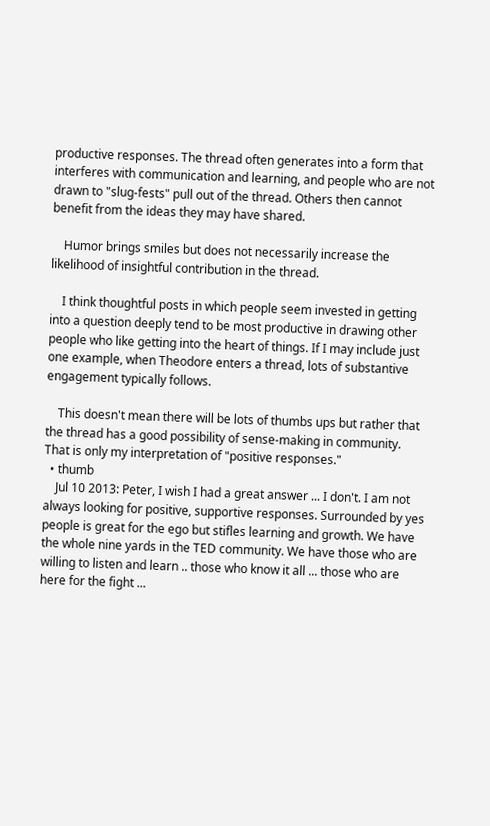productive responses. The thread often generates into a form that interferes with communication and learning, and people who are not drawn to "slug-fests" pull out of the thread. Others then cannot benefit from the ideas they may have shared.

    Humor brings smiles but does not necessarily increase the likelihood of insightful contribution in the thread.

    I think thoughtful posts in which people seem invested in getting into a question deeply tend to be most productive in drawing other people who like getting into the heart of things. If I may include just one example, when Theodore enters a thread, lots of substantive engagement typically follows.

    This doesn't mean there will be lots of thumbs ups but rather that the thread has a good possibility of sense-making in community. That is only my interpretation of "positive responses."
  • thumb
    Jul 10 2013: Peter, I wish I had a great answer ... I don't. I am not always looking for positive, supportive responses. Surrounded by yes people is great for the ego but stifles learning and growth. We have the whole nine yards in the TED community. We have those who are willing to listen and learn .. those who know it all ... those who are here for the fight ...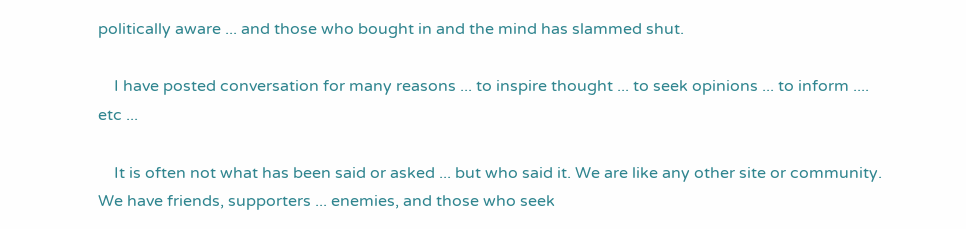politically aware ... and those who bought in and the mind has slammed shut.

    I have posted conversation for many reasons ... to inspire thought ... to seek opinions ... to inform .... etc ...

    It is often not what has been said or asked ... but who said it. We are like any other site or community. We have friends, supporters ... enemies, and those who seek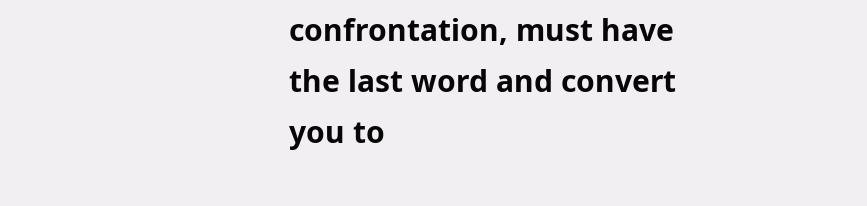confrontation, must have the last word and convert you to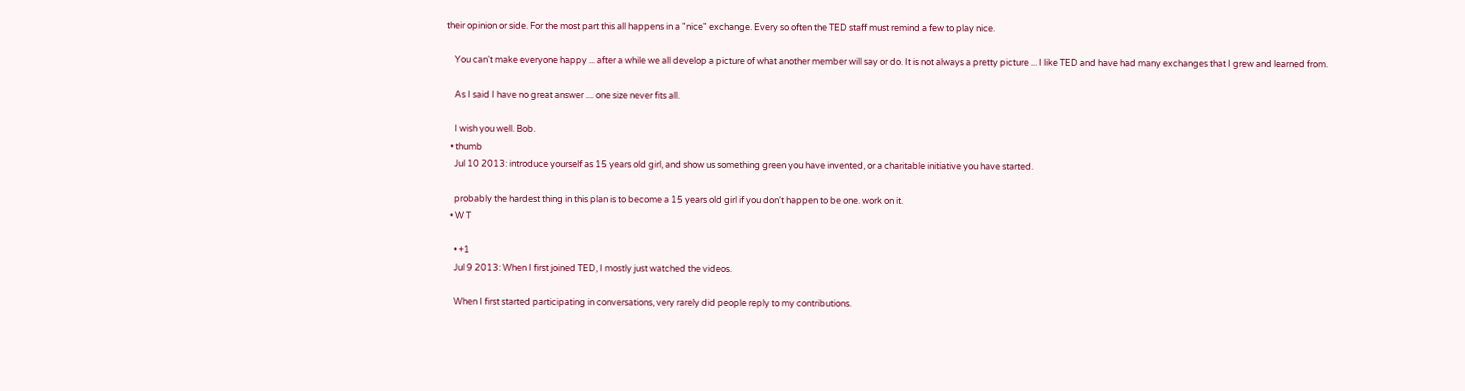their opinion or side. For the most part this all happens in a "nice" exchange. Every so often the TED staff must remind a few to play nice.

    You can't make everyone happy ... after a while we all develop a picture of what another member will say or do. It is not always a pretty picture ... I like TED and have had many exchanges that I grew and learned from.

    As I said I have no great answer .... one size never fits all.

    I wish you well. Bob.
  • thumb
    Jul 10 2013: introduce yourself as 15 years old girl, and show us something green you have invented, or a charitable initiative you have started.

    probably the hardest thing in this plan is to become a 15 years old girl if you don't happen to be one. work on it.
  • W T

    • +1
    Jul 9 2013: When I first joined TED, I mostly just watched the videos.

    When I first started participating in conversations, very rarely did people reply to my contributions.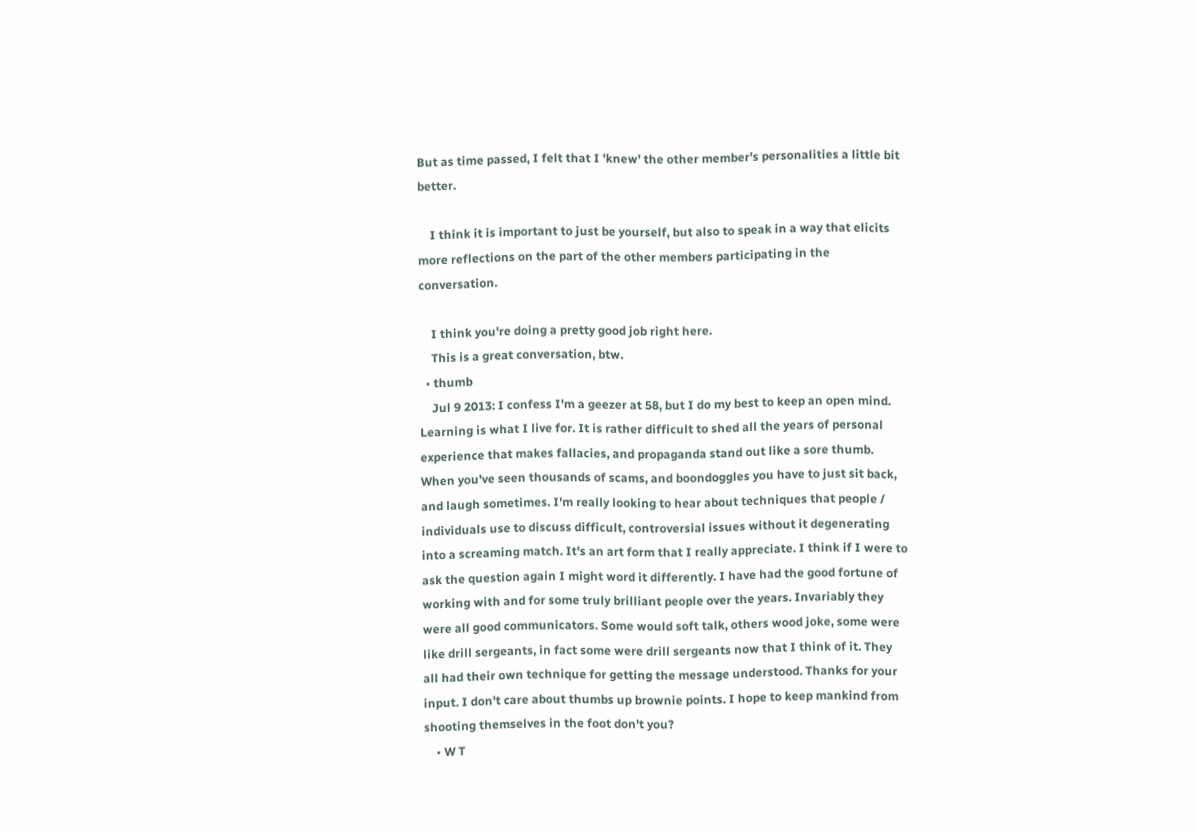But as time passed, I felt that I 'knew' the other member's personalities a little bit better.

    I think it is important to just be yourself, but also to speak in a way that elicits more reflections on the part of the other members participating in the conversation.

    I think you're doing a pretty good job right here.
    This is a great conversation, btw.
  • thumb
    Jul 9 2013: I confess I'm a geezer at 58, but I do my best to keep an open mind. Learning is what I live for. It is rather difficult to shed all the years of personal experience that makes fallacies, and propaganda stand out like a sore thumb. When you've seen thousands of scams, and boondoggles you have to just sit back, and laugh sometimes. I'm really looking to hear about techniques that people / individuals use to discuss difficult, controversial issues without it degenerating into a screaming match. It's an art form that I really appreciate. I think if I were to ask the question again I might word it differently. I have had the good fortune of working with and for some truly brilliant people over the years. Invariably they were all good communicators. Some would soft talk, others wood joke, some were like drill sergeants, in fact some were drill sergeants now that I think of it. They all had their own technique for getting the message understood. Thanks for your input. I don't care about thumbs up brownie points. I hope to keep mankind from shooting themselves in the foot don't you?
    • W T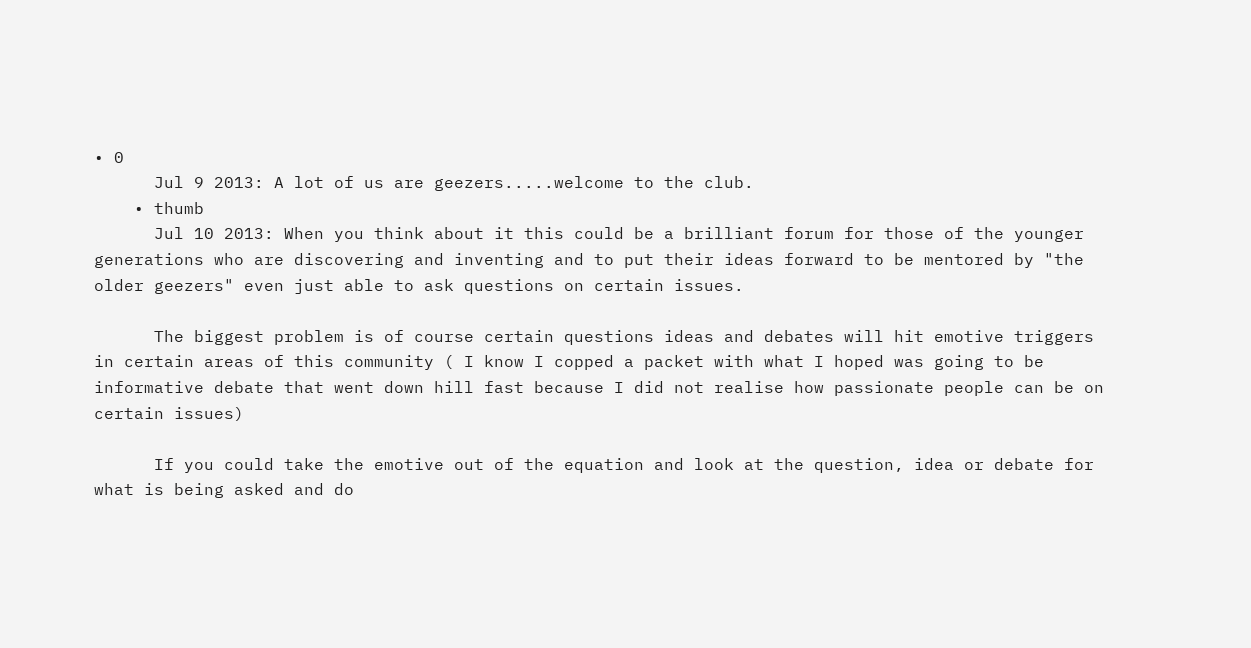• 0
      Jul 9 2013: A lot of us are geezers.....welcome to the club.
    • thumb
      Jul 10 2013: When you think about it this could be a brilliant forum for those of the younger generations who are discovering and inventing and to put their ideas forward to be mentored by "the older geezers" even just able to ask questions on certain issues.

      The biggest problem is of course certain questions ideas and debates will hit emotive triggers in certain areas of this community ( I know I copped a packet with what I hoped was going to be informative debate that went down hill fast because I did not realise how passionate people can be on certain issues)

      If you could take the emotive out of the equation and look at the question, idea or debate for what is being asked and do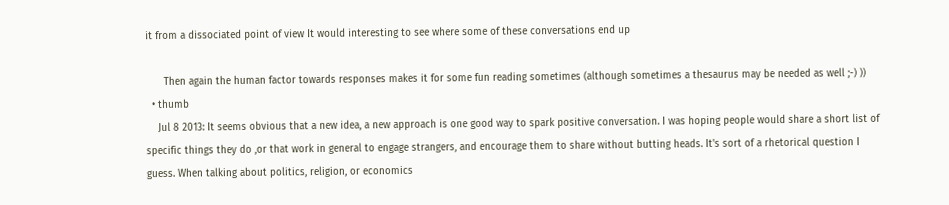it from a dissociated point of view It would interesting to see where some of these conversations end up

      Then again the human factor towards responses makes it for some fun reading sometimes (although sometimes a thesaurus may be needed as well ;-) ))
  • thumb
    Jul 8 2013: It seems obvious that a new idea, a new approach is one good way to spark positive conversation. I was hoping people would share a short list of specific things they do ,or that work in general to engage strangers, and encourage them to share without butting heads. It's sort of a rhetorical question I guess. When talking about politics, religion, or economics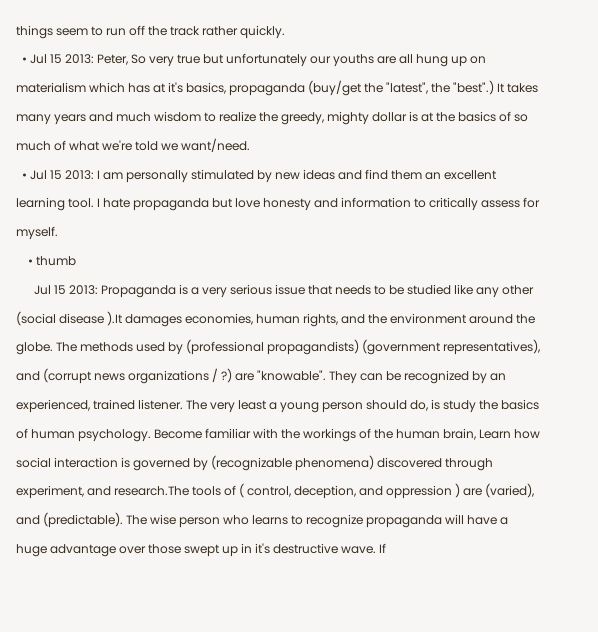things seem to run off the track rather quickly.
  • Jul 15 2013: Peter, So very true but unfortunately our youths are all hung up on materialism which has at it's basics, propaganda (buy/get the "latest", the "best".) It takes many years and much wisdom to realize the greedy, mighty dollar is at the basics of so much of what we're told we want/need.
  • Jul 15 2013: I am personally stimulated by new ideas and find them an excellent learning tool. I hate propaganda but love honesty and information to critically assess for myself.
    • thumb
      Jul 15 2013: Propaganda is a very serious issue that needs to be studied like any other (social disease ).It damages economies, human rights, and the environment around the globe. The methods used by (professional propagandists) (government representatives), and (corrupt news organizations / ?) are "knowable". They can be recognized by an experienced, trained listener. The very least a young person should do, is study the basics of human psychology. Become familiar with the workings of the human brain, Learn how social interaction is governed by (recognizable phenomena) discovered through experiment, and research.The tools of ( control, deception, and oppression ) are (varied), and (predictable). The wise person who learns to recognize propaganda will have a huge advantage over those swept up in it's destructive wave. If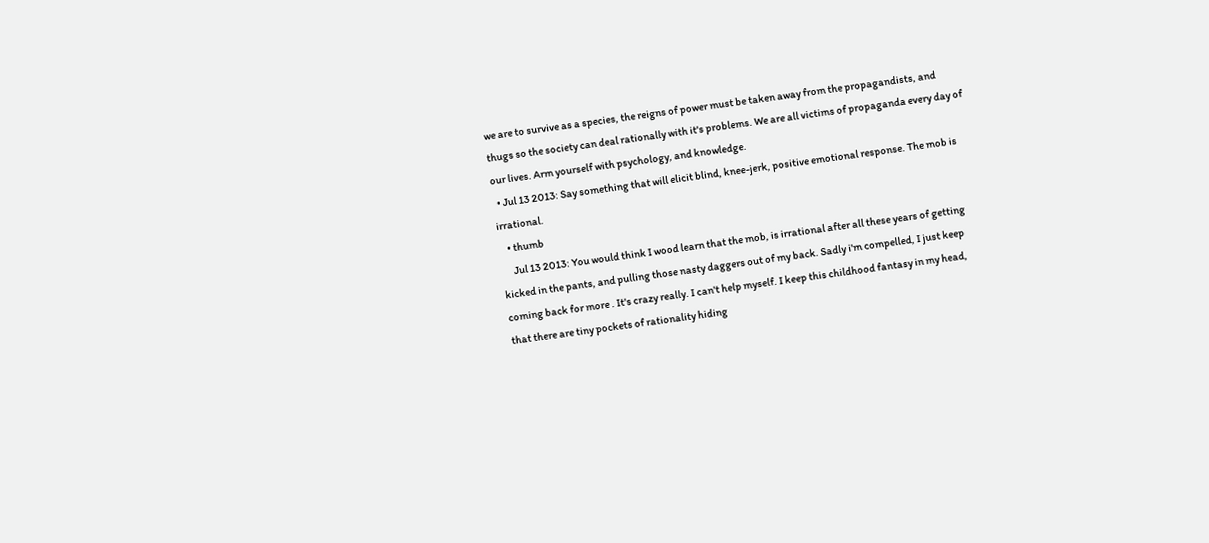we are to survive as a species, the reigns of power must be taken away from the propagandists, and thugs so the society can deal rationally with it's problems. We are all victims of propaganda every day of our lives. Arm yourself with psychology, and knowledge.
  • Jul 13 2013: Say something that will elicit blind, knee-jerk, positive emotional response. The mob is irrational.
    • thumb
      Jul 13 2013: You would think I wood learn that the mob, is irrational after all these years of getting kicked in the pants, and pulling those nasty daggers out of my back. Sadly i'm compelled, I just keep coming back for more . It's crazy really. I can't help myself. I keep this childhood fantasy in my head, that there are tiny pockets of rationality hiding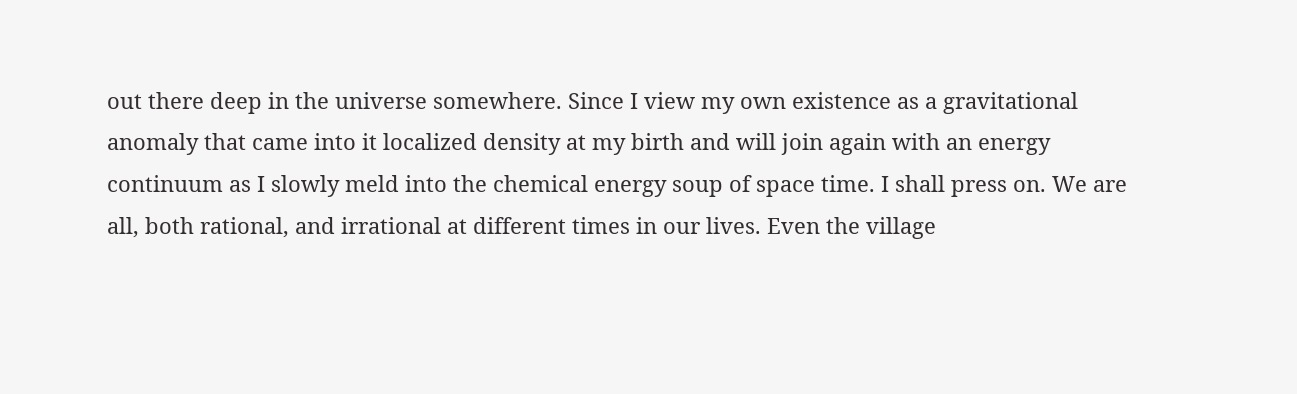out there deep in the universe somewhere. Since I view my own existence as a gravitational anomaly that came into it localized density at my birth and will join again with an energy continuum as I slowly meld into the chemical energy soup of space time. I shall press on. We are all, both rational, and irrational at different times in our lives. Even the village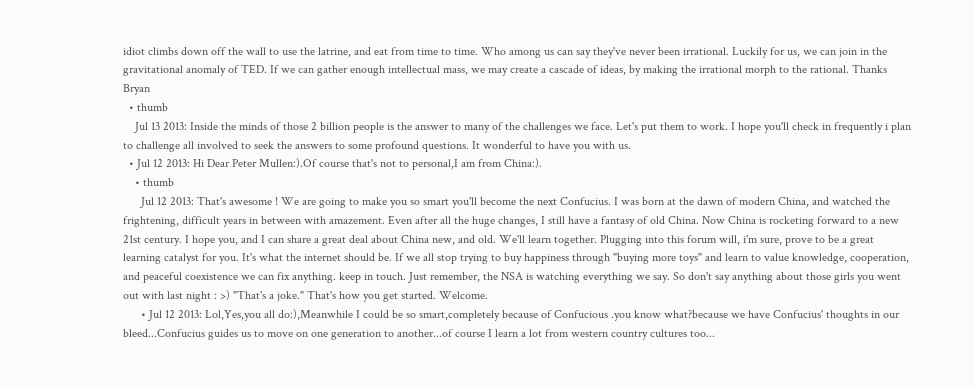idiot climbs down off the wall to use the latrine, and eat from time to time. Who among us can say they've never been irrational. Luckily for us, we can join in the gravitational anomaly of TED. If we can gather enough intellectual mass, we may create a cascade of ideas, by making the irrational morph to the rational. Thanks Bryan
  • thumb
    Jul 13 2013: Inside the minds of those 2 billion people is the answer to many of the challenges we face. Let's put them to work. I hope you'll check in frequently i plan to challenge all involved to seek the answers to some profound questions. It wonderful to have you with us.
  • Jul 12 2013: Hi Dear Peter Mullen:).Of course that's not to personal,I am from China:).
    • thumb
      Jul 12 2013: That's awesome ! We are going to make you so smart you'll become the next Confucius. I was born at the dawn of modern China, and watched the frightening, difficult years in between with amazement. Even after all the huge changes, I still have a fantasy of old China. Now China is rocketing forward to a new 21st century. I hope you, and I can share a great deal about China new, and old. We'll learn together. Plugging into this forum will, i'm sure, prove to be a great learning catalyst for you. It's what the internet should be. If we all stop trying to buy happiness through "buying more toys" and learn to value knowledge, cooperation, and peaceful coexistence we can fix anything. keep in touch. Just remember, the NSA is watching everything we say. So don't say anything about those girls you went out with last night : >) "That's a joke." That's how you get started. Welcome.
      • Jul 12 2013: Lol,Yes,you all do:),Meanwhile I could be so smart,completely because of Confucious .you know what?because we have Confucius' thoughts in our bleed...Confucius guides us to move on one generation to another...of course I learn a lot from western country cultures too...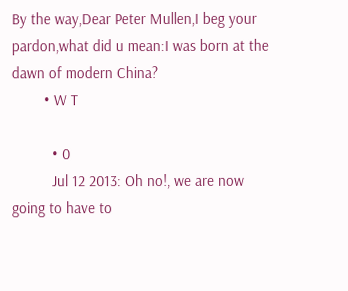By the way,Dear Peter Mullen,I beg your pardon,what did u mean:I was born at the dawn of modern China?
        • W T

          • 0
          Jul 12 2013: Oh no!, we are now going to have to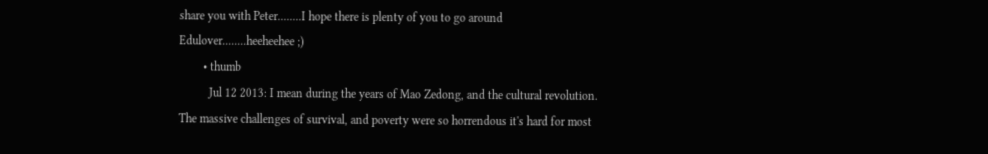share you with Peter........I hope there is plenty of you to go around Edulover........heeheehee ;)
        • thumb
          Jul 12 2013: I mean during the years of Mao Zedong, and the cultural revolution. The massive challenges of survival, and poverty were so horrendous it's hard for most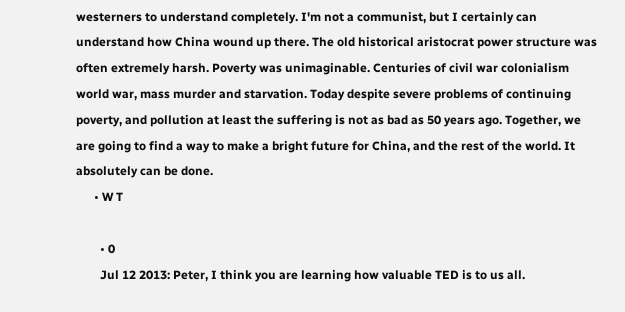westerners to understand completely. I'm not a communist, but I certainly can understand how China wound up there. The old historical aristocrat power structure was often extremely harsh. Poverty was unimaginable. Centuries of civil war colonialism world war, mass murder and starvation. Today despite severe problems of continuing poverty, and pollution at least the suffering is not as bad as 50 years ago. Together, we are going to find a way to make a bright future for China, and the rest of the world. It absolutely can be done.
      • W T

        • 0
        Jul 12 2013: Peter, I think you are learning how valuable TED is to us all.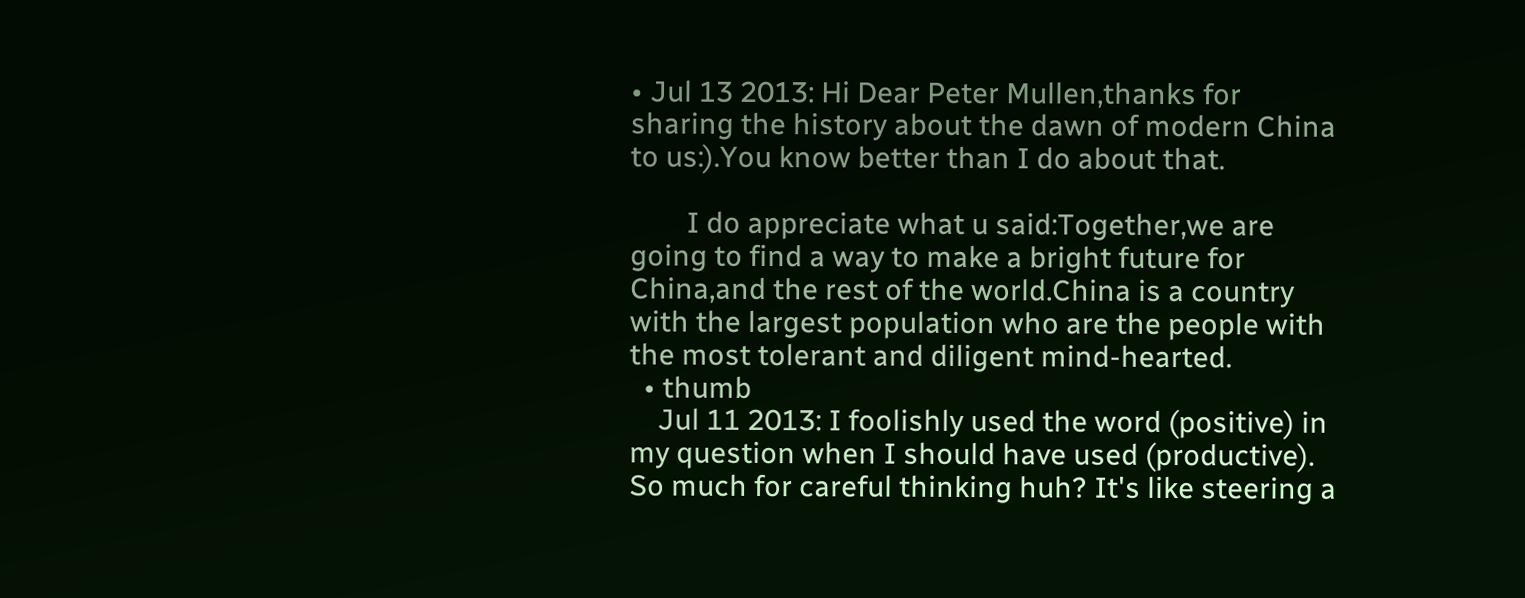• Jul 13 2013: Hi Dear Peter Mullen,thanks for sharing the history about the dawn of modern China to us:).You know better than I do about that.

        I do appreciate what u said:Together,we are going to find a way to make a bright future for China,and the rest of the world.China is a country with the largest population who are the people with the most tolerant and diligent mind-hearted.
  • thumb
    Jul 11 2013: I foolishly used the word (positive) in my question when I should have used (productive). So much for careful thinking huh? It's like steering a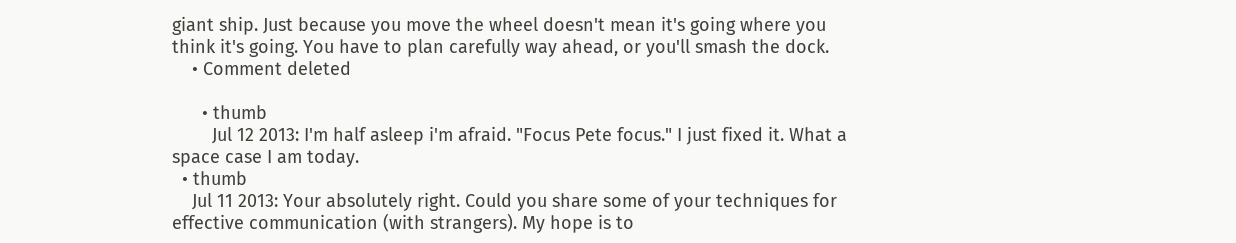giant ship. Just because you move the wheel doesn't mean it's going where you think it's going. You have to plan carefully way ahead, or you'll smash the dock.
    • Comment deleted

      • thumb
        Jul 12 2013: I'm half asleep i'm afraid. "Focus Pete focus." I just fixed it. What a space case I am today.
  • thumb
    Jul 11 2013: Your absolutely right. Could you share some of your techniques for effective communication (with strangers). My hope is to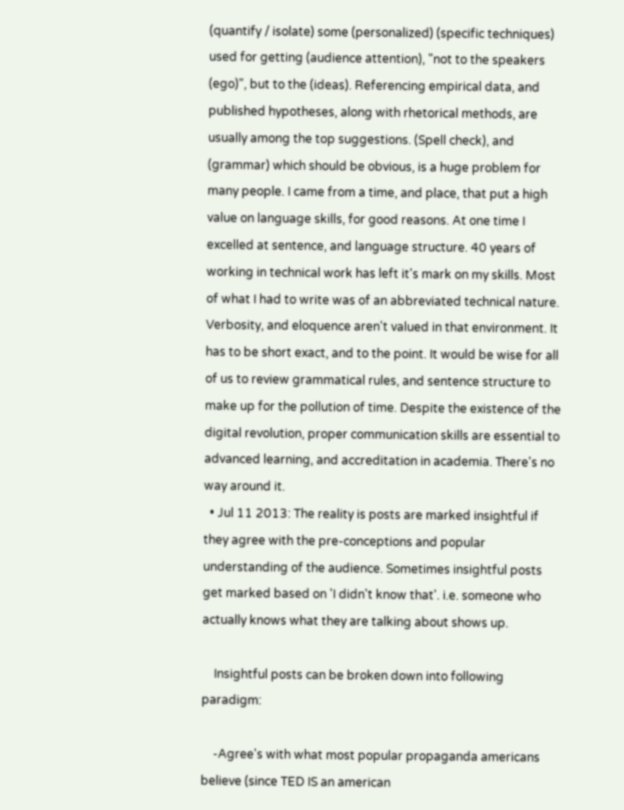(quantify / isolate) some (personalized) (specific techniques) used for getting (audience attention), "not to the speakers (ego)", but to the (ideas). Referencing empirical data, and published hypotheses, along with rhetorical methods, are usually among the top suggestions. (Spell check), and (grammar) which should be obvious, is a huge problem for many people. I came from a time, and place, that put a high value on language skills, for good reasons. At one time I excelled at sentence, and language structure. 40 years of working in technical work has left it's mark on my skills. Most of what I had to write was of an abbreviated technical nature. Verbosity, and eloquence aren't valued in that environment. It has to be short exact, and to the point. It would be wise for all of us to review grammatical rules, and sentence structure to make up for the pollution of time. Despite the existence of the digital revolution, proper communication skills are essential to advanced learning, and accreditation in academia. There's no way around it.
  • Jul 11 2013: The reality is posts are marked insightful if they agree with the pre-conceptions and popular understanding of the audience. Sometimes insightful posts get marked based on 'I didn't know that'. i.e. someone who actually knows what they are talking about shows up.

    Insightful posts can be broken down into following paradigm:

    -Agree's with what most popular propaganda americans believe (since TED IS an american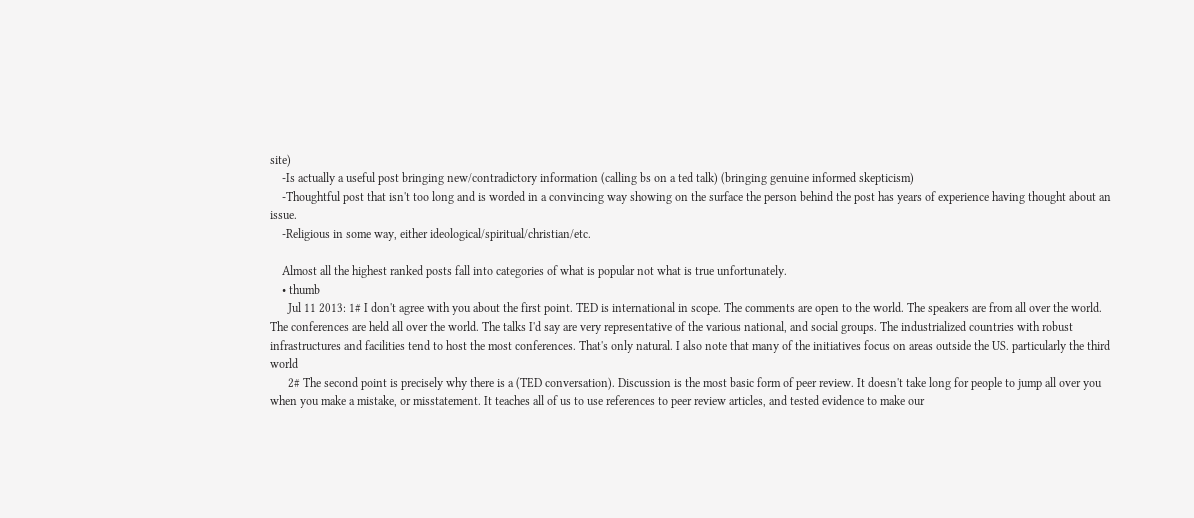site)
    -Is actually a useful post bringing new/contradictory information (calling bs on a ted talk) (bringing genuine informed skepticism)
    -Thoughtful post that isn't too long and is worded in a convincing way showing on the surface the person behind the post has years of experience having thought about an issue.
    -Religious in some way, either ideological/spiritual/christian/etc.

    Almost all the highest ranked posts fall into categories of what is popular not what is true unfortunately.
    • thumb
      Jul 11 2013: 1# I don't agree with you about the first point. TED is international in scope. The comments are open to the world. The speakers are from all over the world. The conferences are held all over the world. The talks I'd say are very representative of the various national, and social groups. The industrialized countries with robust infrastructures and facilities tend to host the most conferences. That's only natural. I also note that many of the initiatives focus on areas outside the US. particularly the third world
      2# The second point is precisely why there is a (TED conversation). Discussion is the most basic form of peer review. It doesn't take long for people to jump all over you when you make a mistake, or misstatement. It teaches all of us to use references to peer review articles, and tested evidence to make our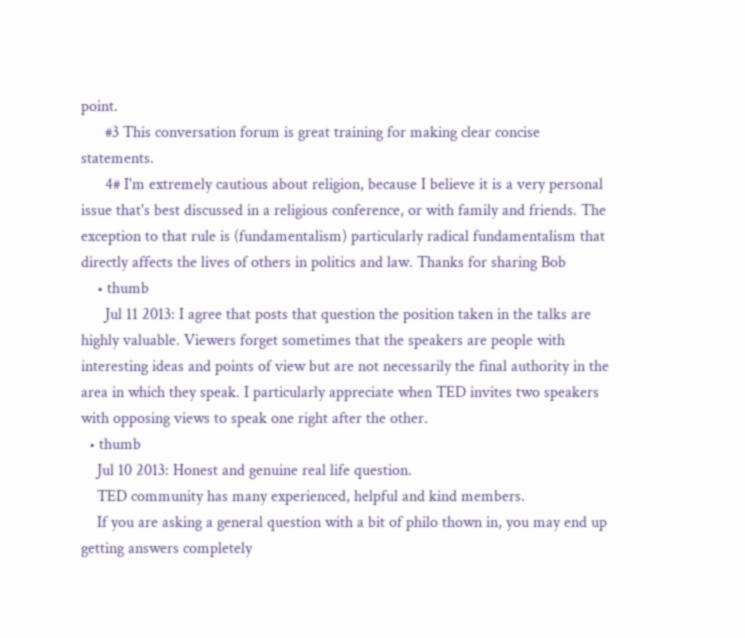point.
      #3 This conversation forum is great training for making clear concise statements.
      4# I'm extremely cautious about religion, because I believe it is a very personal issue that's best discussed in a religious conference, or with family and friends. The exception to that rule is (fundamentalism) particularly radical fundamentalism that directly affects the lives of others in politics and law. Thanks for sharing Bob
    • thumb
      Jul 11 2013: I agree that posts that question the position taken in the talks are highly valuable. Viewers forget sometimes that the speakers are people with interesting ideas and points of view but are not necessarily the final authority in the area in which they speak. I particularly appreciate when TED invites two speakers with opposing views to speak one right after the other.
  • thumb
    Jul 10 2013: Honest and genuine real life question.
    TED community has many experienced, helpful and kind members.
    If you are asking a general question with a bit of philo thown in, you may end up getting answers completely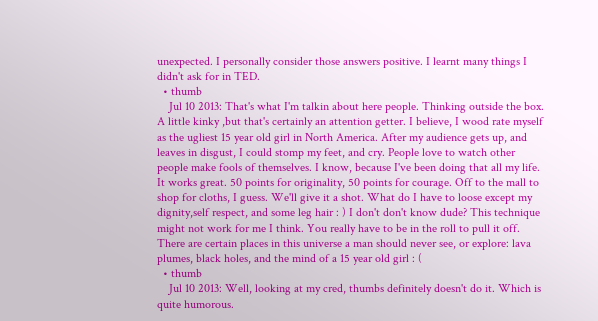unexpected. I personally consider those answers positive. I learnt many things I didn't ask for in TED.
  • thumb
    Jul 10 2013: That's what I'm talkin about here people. Thinking outside the box. A little kinky ,but that's certainly an attention getter. I believe, I wood rate myself as the ugliest 15 year old girl in North America. After my audience gets up, and leaves in disgust, I could stomp my feet, and cry. People love to watch other people make fools of themselves. I know, because I've been doing that all my life. It works great. 50 points for originality, 50 points for courage. Off to the mall to shop for cloths, I guess. We'll give it a shot. What do I have to loose except my dignity,self respect, and some leg hair : ) I don't don't know dude? This technique might not work for me I think. You really have to be in the roll to pull it off. There are certain places in this universe a man should never see, or explore: lava plumes, black holes, and the mind of a 15 year old girl : (
  • thumb
    Jul 10 2013: Well, looking at my cred, thumbs definitely doesn't do it. Which is quite humorous.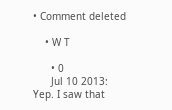• Comment deleted

    • W T

      • 0
      Jul 10 2013: Yep. I saw that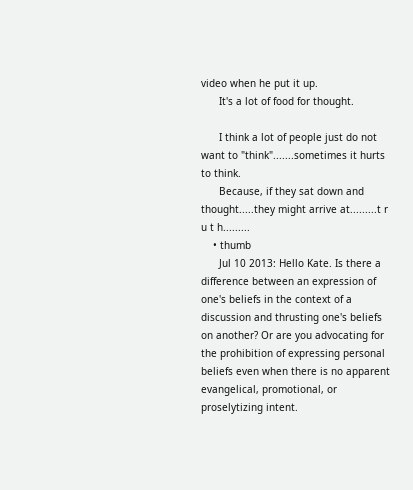video when he put it up.
      It's a lot of food for thought.

      I think a lot of people just do not want to "think".......sometimes it hurts to think.
      Because, if they sat down and thought.....they might arrive at.........t r u t h.........
    • thumb
      Jul 10 2013: Hello Kate. Is there a difference between an expression of one's beliefs in the context of a discussion and thrusting one's beliefs on another? Or are you advocating for the prohibition of expressing personal beliefs even when there is no apparent evangelical, promotional, or proselytizing intent.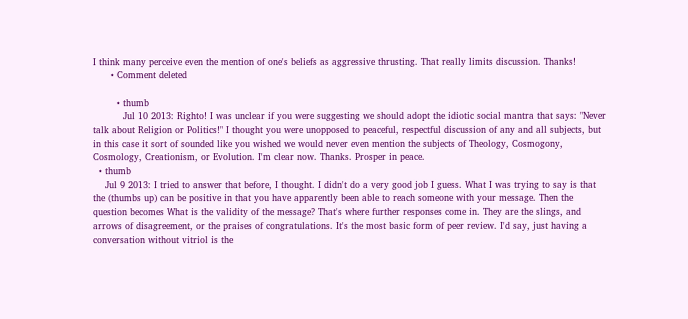I think many perceive even the mention of one's beliefs as aggressive thrusting. That really limits discussion. Thanks!
      • Comment deleted

        • thumb
          Jul 10 2013: Righto! I was unclear if you were suggesting we should adopt the idiotic social mantra that says: "Never talk about Religion or Politics!" I thought you were unopposed to peaceful, respectful discussion of any and all subjects, but in this case it sort of sounded like you wished we would never even mention the subjects of Theology, Cosmogony, Cosmology, Creationism, or Evolution. I'm clear now. Thanks. Prosper in peace.
  • thumb
    Jul 9 2013: I tried to answer that before, I thought. I didn't do a very good job I guess. What I was trying to say is that the (thumbs up) can be positive in that you have apparently been able to reach someone with your message. Then the question becomes What is the validity of the message? That's where further responses come in. They are the slings, and arrows of disagreement, or the praises of congratulations. It's the most basic form of peer review. I'd say, just having a conversation without vitriol is the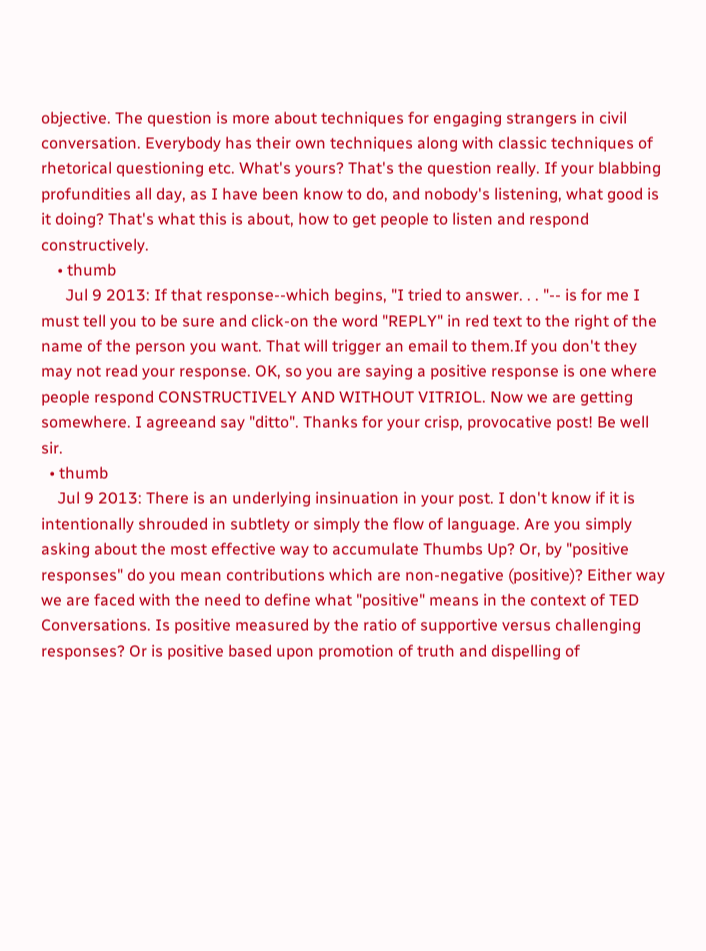objective. The question is more about techniques for engaging strangers in civil conversation. Everybody has their own techniques along with classic techniques of rhetorical questioning etc. What's yours? That's the question really. If your blabbing profundities all day, as I have been know to do, and nobody's listening, what good is it doing? That's what this is about, how to get people to listen and respond constructively.
    • thumb
      Jul 9 2013: If that response--which begins, "I tried to answer. . . "-- is for me I must tell you to be sure and click-on the word "REPLY" in red text to the right of the name of the person you want. That will trigger an email to them.If you don't they may not read your response. OK, so you are saying a positive response is one where people respond CONSTRUCTIVELY AND WITHOUT VITRIOL. Now we are getting somewhere. I agreeand say "ditto". Thanks for your crisp, provocative post! Be well sir.
  • thumb
    Jul 9 2013: There is an underlying insinuation in your post. I don't know if it is intentionally shrouded in subtlety or simply the flow of language. Are you simply asking about the most effective way to accumulate Thumbs Up? Or, by "positive responses" do you mean contributions which are non-negative (positive)? Either way we are faced with the need to define what "positive" means in the context of TED Conversations. Is positive measured by the ratio of supportive versus challenging responses? Or is positive based upon promotion of truth and dispelling of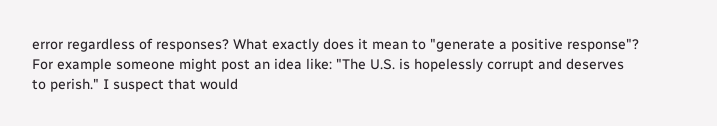error regardless of responses? What exactly does it mean to "generate a positive response"? For example someone might post an idea like: "The U.S. is hopelessly corrupt and deserves to perish." I suspect that would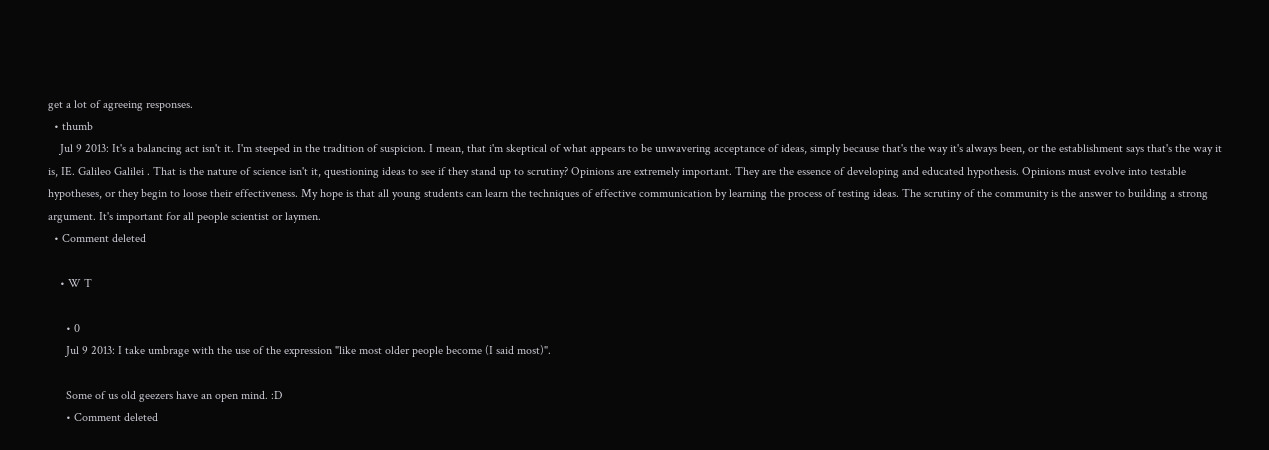get a lot of agreeing responses.
  • thumb
    Jul 9 2013: It's a balancing act isn't it. I'm steeped in the tradition of suspicion. I mean, that i'm skeptical of what appears to be unwavering acceptance of ideas, simply because that's the way it's always been, or the establishment says that's the way it is, IE. Galileo Galilei . That is the nature of science isn't it, questioning ideas to see if they stand up to scrutiny? Opinions are extremely important. They are the essence of developing and educated hypothesis. Opinions must evolve into testable hypotheses, or they begin to loose their effectiveness. My hope is that all young students can learn the techniques of effective communication by learning the process of testing ideas. The scrutiny of the community is the answer to building a strong argument. It's important for all people scientist or laymen.
  • Comment deleted

    • W T

      • 0
      Jul 9 2013: I take umbrage with the use of the expression "like most older people become (I said most)".

      Some of us old geezers have an open mind. :D
      • Comment deleted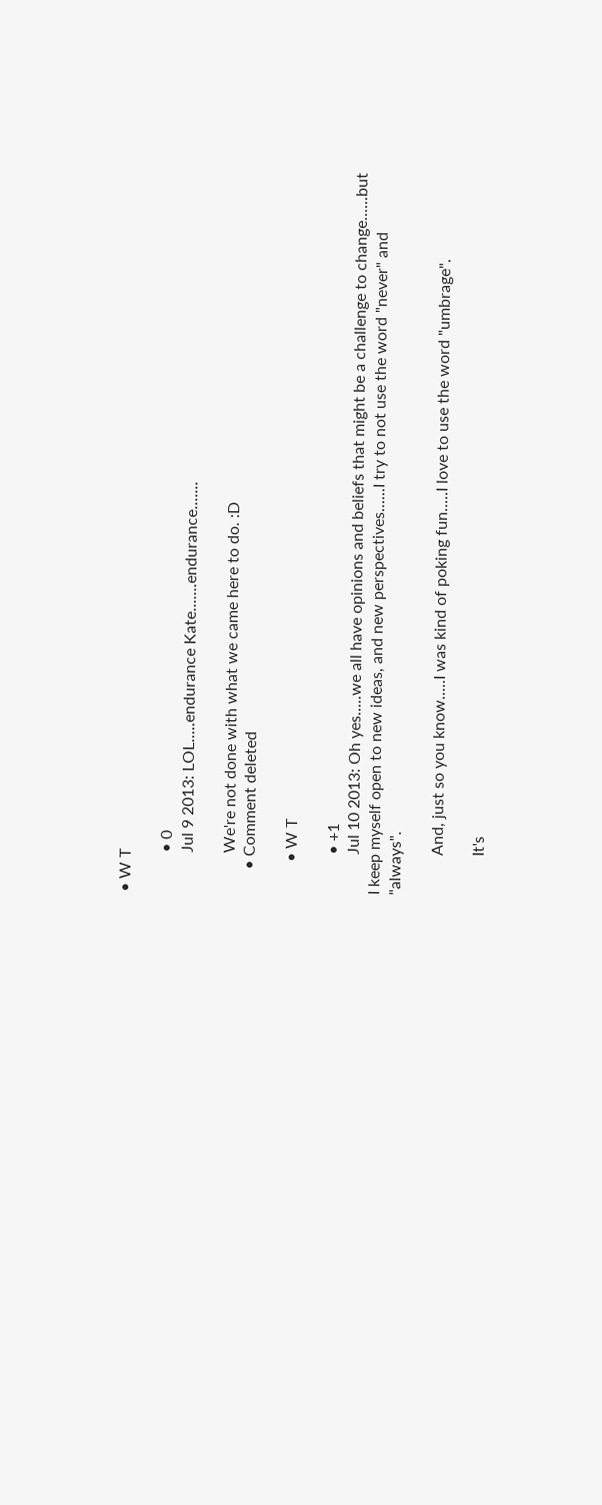• W T

          • 0
          Jul 9 2013: LOL.....endurance Kate.......endurance.......

          We're not done with what we came here to do. :D
      • Comment deleted

        • W T

          • +1
          Jul 10 2013: Oh yes.....we all have opinions and beliefs that might be a challenge to change......but I keep myself open to new ideas, and new perspectives......I try to not use the word "never" and "always".

          And, just so you know.....I was kind of poking fun.....I love to use the word "umbrage".

          It's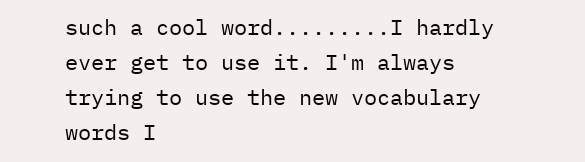such a cool word.........I hardly ever get to use it. I'm always trying to use the new vocabulary words I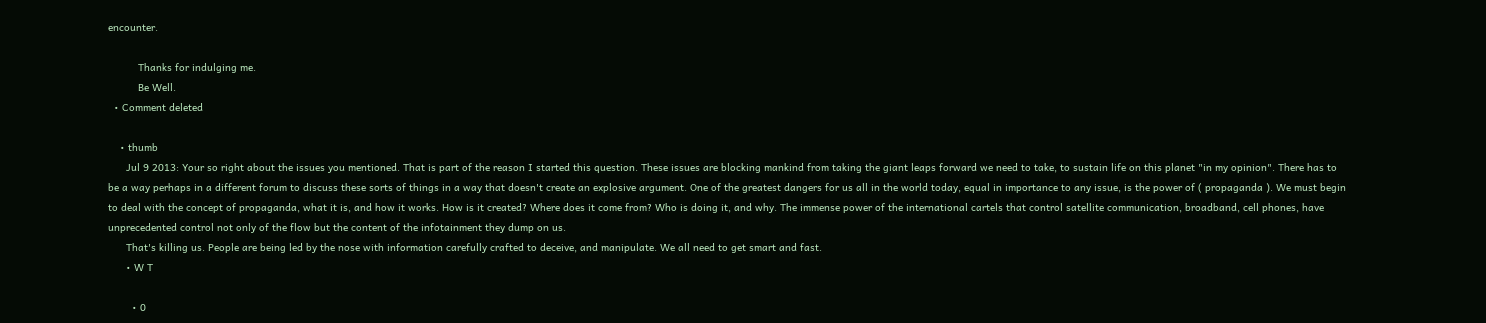encounter.

          Thanks for indulging me.
          Be Well.
  • Comment deleted

    • thumb
      Jul 9 2013: Your so right about the issues you mentioned. That is part of the reason I started this question. These issues are blocking mankind from taking the giant leaps forward we need to take, to sustain life on this planet "in my opinion". There has to be a way perhaps in a different forum to discuss these sorts of things in a way that doesn't create an explosive argument. One of the greatest dangers for us all in the world today, equal in importance to any issue, is the power of ( propaganda ). We must begin to deal with the concept of propaganda, what it is, and how it works. How is it created? Where does it come from? Who is doing it, and why. The immense power of the international cartels that control satellite communication, broadband, cell phones, have unprecedented control not only of the flow but the content of the infotainment they dump on us.
      That's killing us. People are being led by the nose with information carefully crafted to deceive, and manipulate. We all need to get smart and fast.
      • W T

        • 0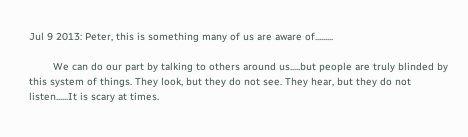Jul 9 2013: Peter, this is something many of us are aware of.........

        We can do our part by talking to others around us.....but people are truly blinded by this system of things. They look, but they do not see. They hear, but they do not listen......It is scary at times.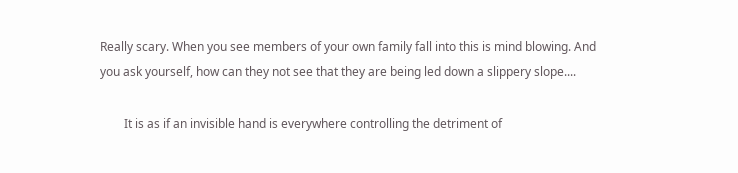Really scary. When you see members of your own family fall into this is mind blowing. And you ask yourself, how can they not see that they are being led down a slippery slope....

        It is as if an invisible hand is everywhere controlling the detriment of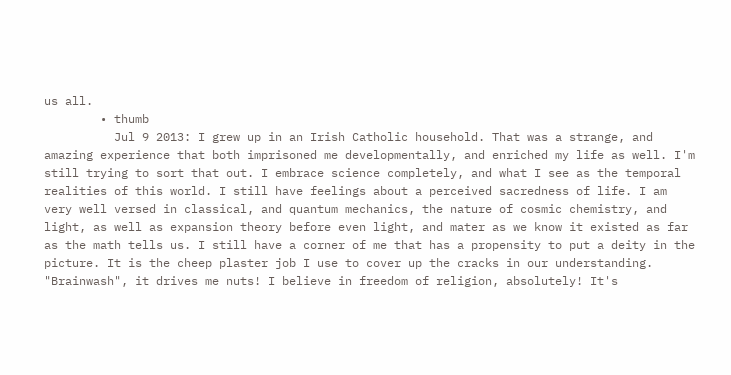us all.
        • thumb
          Jul 9 2013: I grew up in an Irish Catholic household. That was a strange, and amazing experience that both imprisoned me developmentally, and enriched my life as well. I'm still trying to sort that out. I embrace science completely, and what I see as the temporal realities of this world. I still have feelings about a perceived sacredness of life. I am very well versed in classical, and quantum mechanics, the nature of cosmic chemistry, and light, as well as expansion theory before even light, and mater as we know it existed as far as the math tells us. I still have a corner of me that has a propensity to put a deity in the picture. It is the cheep plaster job I use to cover up the cracks in our understanding. "Brainwash", it drives me nuts! I believe in freedom of religion, absolutely! It's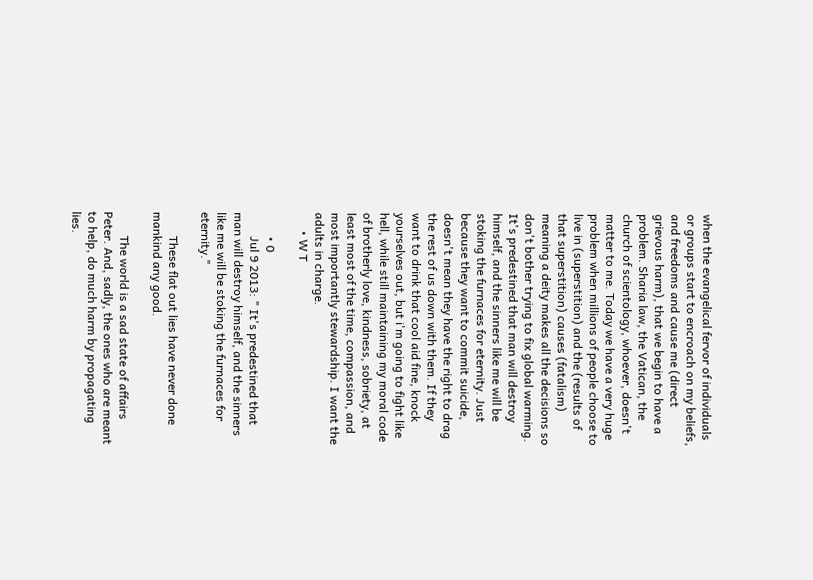when the evangelical fervor of individuals or groups start to encroach on my beliefs, and freedoms and cause me (direct grievous harm), that we begin to have a problem. Sharia law, the Vatican, the church of scientology, whoever, doesn't matter to me. Today we have a very huge problem when millions of people choose to live in (superstition) and the (results of that superstition) causes (fatalism) meaning a deity makes all the decisions so don't bother trying to fix global warming. It's predestined that man will destroy himself, and the sinners like me will be stoking the furnaces for eternity. Just because they want to commit suicide, doesn't mean they have the right to drag the rest of us down with them. If they want to drink that cool aid fine, knock yourselves out, but i'm going to fight like hell, while still maintaining my moral code of brotherly love, kindness, sobriety, at least most of the time, compassion, and most importantly stewardship. I want the adults in charge.
      • W T

        • 0
        Jul 9 2013: " It's predestined that man will destroy himself, and the sinners like me will be stoking the furnaces for eternity."

        These flat out lies have never done mankind any good.

        The world is a sad state of affairs Peter. And, sadly, the ones who are meant to help, do much harm by propagating lies.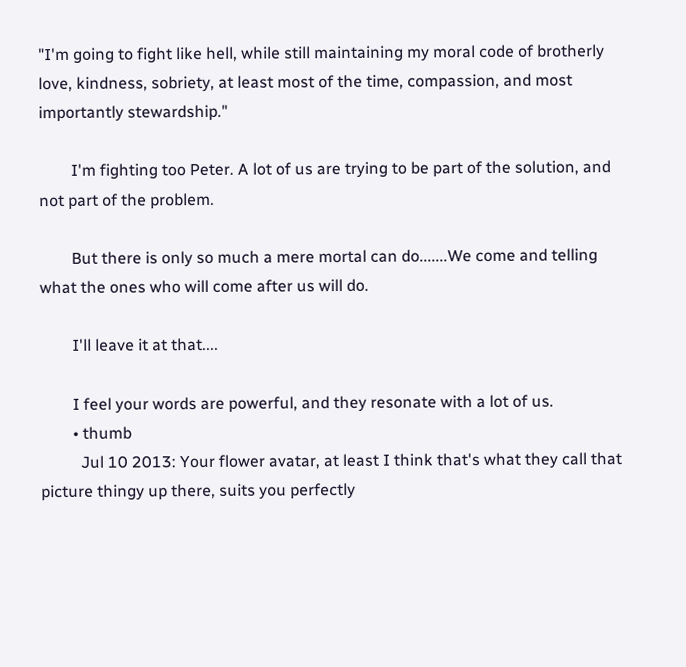"I'm going to fight like hell, while still maintaining my moral code of brotherly love, kindness, sobriety, at least most of the time, compassion, and most importantly stewardship."

        I'm fighting too Peter. A lot of us are trying to be part of the solution, and not part of the problem.

        But there is only so much a mere mortal can do.......We come and telling what the ones who will come after us will do.

        I'll leave it at that....

        I feel your words are powerful, and they resonate with a lot of us.
        • thumb
          Jul 10 2013: Your flower avatar, at least I think that's what they call that picture thingy up there, suits you perfectly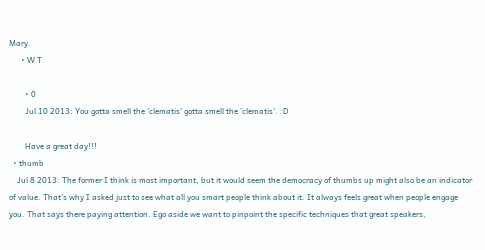Mary.
      • W T

        • 0
        Jul 10 2013: You gotta smell the 'clematis' gotta smell the 'clematis'. :D

        Have a great day!!!
  • thumb
    Jul 8 2013: The former I think is most important, but it would seem the democracy of thumbs up might also be an indicator of value. That's why I asked just to see what all you smart people think about it. It always feels great when people engage you. That says there paying attention. Ego aside we want to pinpoint the specific techniques that great speakers,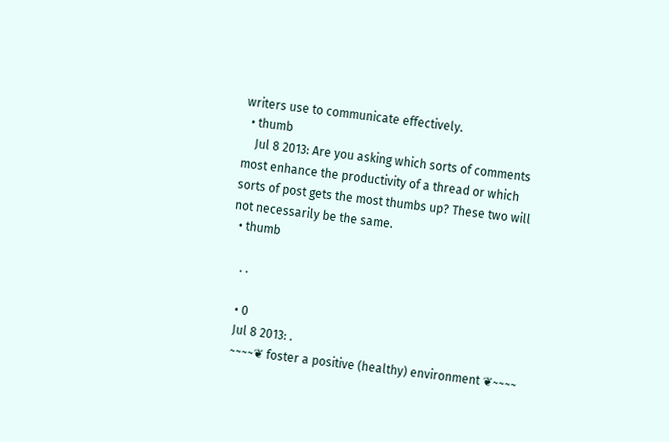writers use to communicate effectively.
  • thumb
    Jul 8 2013: Are you asking which sorts of comments most enhance the productivity of a thread or which sorts of post gets the most thumbs up? These two will not necessarily be the same.
  • thumb

    . .

    • 0
    Jul 8 2013: .
    ~~~~❦ foster a positive (healthy) environment ❦~~~~